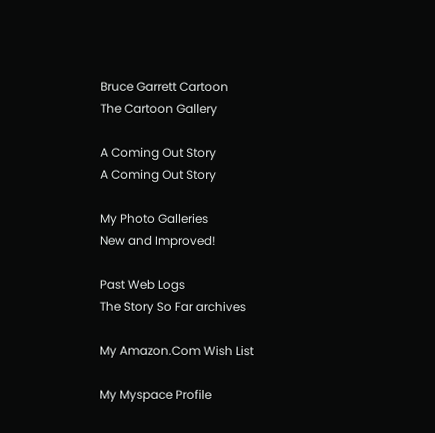Bruce Garrett Cartoon
The Cartoon Gallery

A Coming Out Story
A Coming Out Story

My Photo Galleries
New and Improved!

Past Web Logs
The Story So Far archives

My Amazon.Com Wish List

My Myspace Profile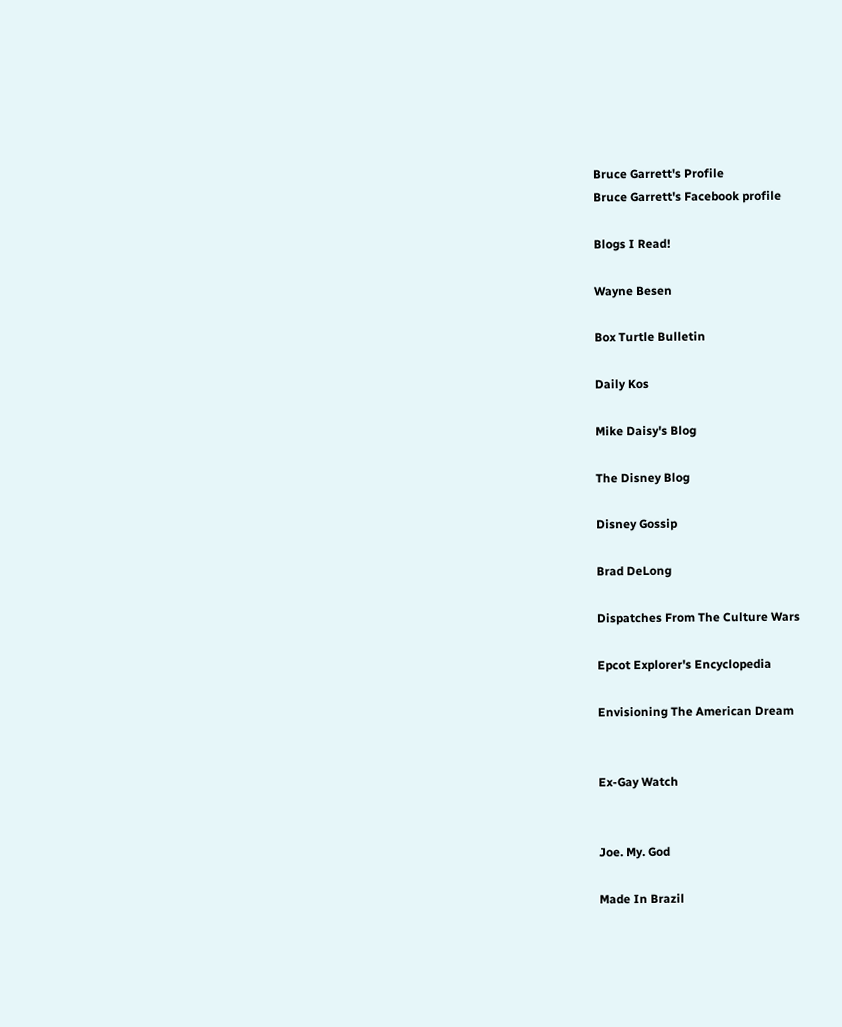Bruce Garrett's Profile
Bruce Garrett's Facebook profile

Blogs I Read!

Wayne Besen

Box Turtle Bulletin

Daily Kos

Mike Daisy's Blog

The Disney Blog

Disney Gossip

Brad DeLong

Dispatches From The Culture Wars

Epcot Explorer's Encyclopedia

Envisioning The American Dream


Ex-Gay Watch


Joe. My. God

Made In Brazil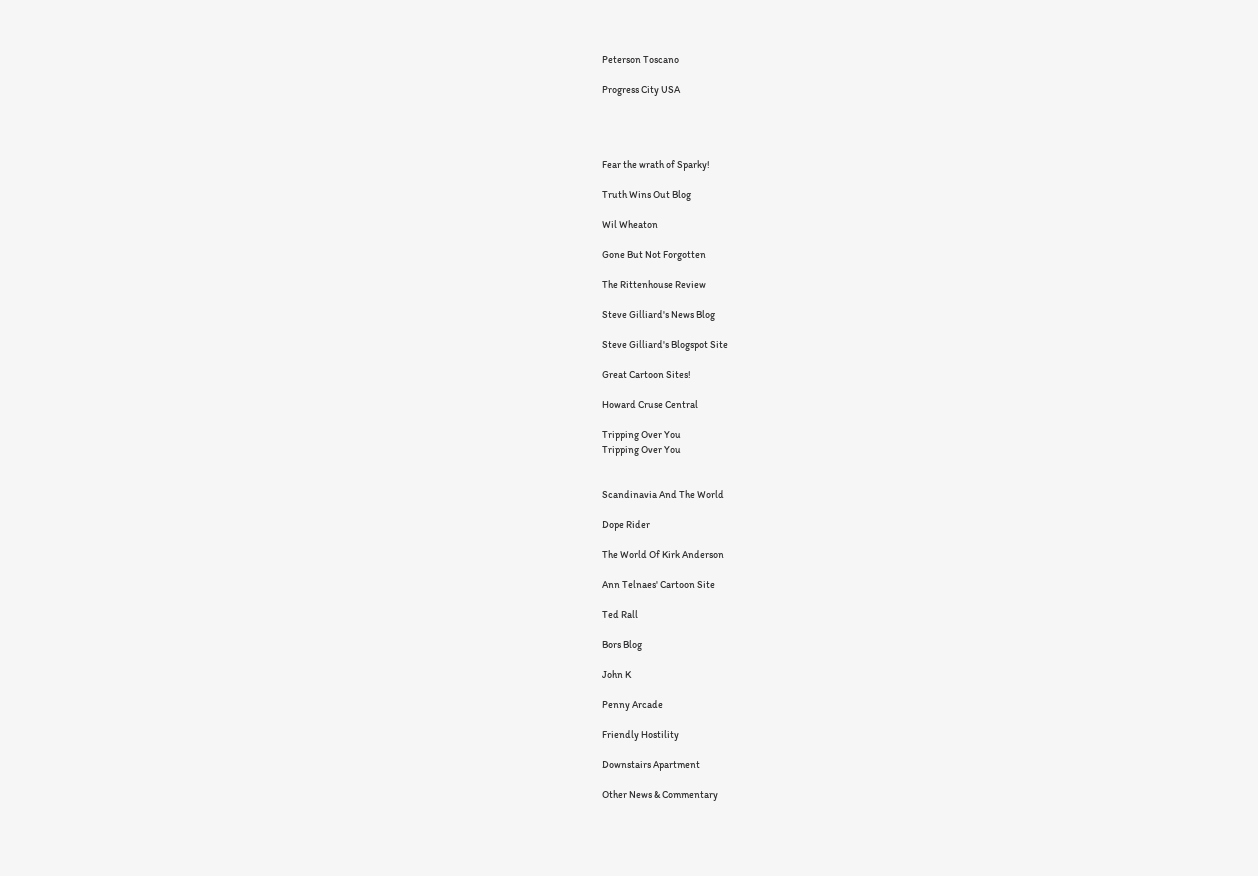Peterson Toscano

Progress City USA




Fear the wrath of Sparky!

Truth Wins Out Blog

Wil Wheaton

Gone But Not Forgotten

The Rittenhouse Review

Steve Gilliard's News Blog

Steve Gilliard's Blogspot Site

Great Cartoon Sites!

Howard Cruse Central

Tripping Over You
Tripping Over You


Scandinavia And The World

Dope Rider

The World Of Kirk Anderson

Ann Telnaes' Cartoon Site

Ted Rall

Bors Blog

John K

Penny Arcade

Friendly Hostility

Downstairs Apartment

Other News & Commentary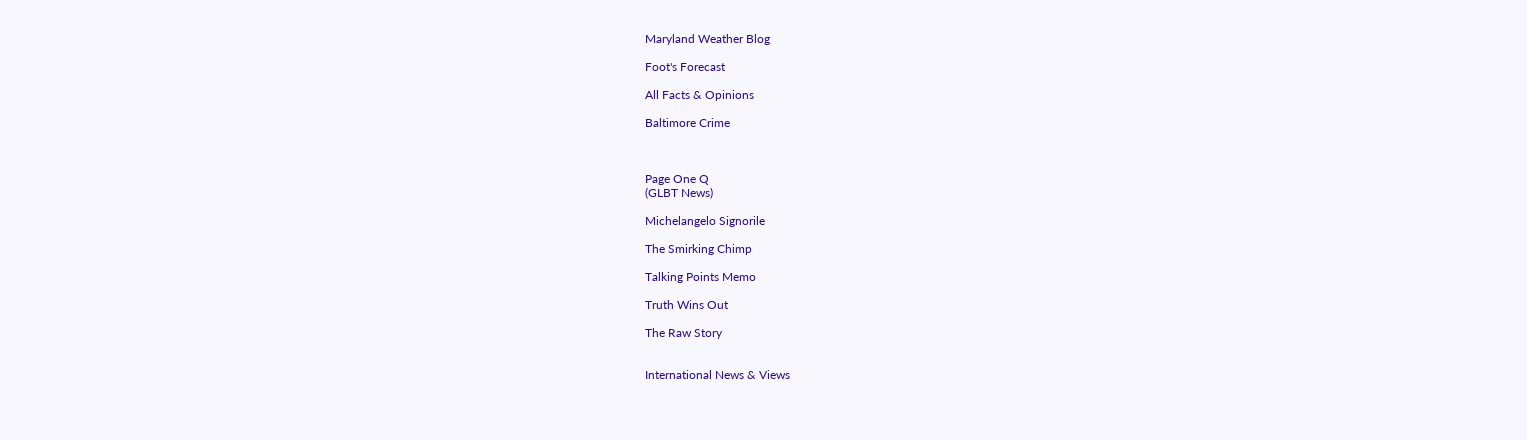Maryland Weather Blog

Foot's Forecast

All Facts & Opinions

Baltimore Crime



Page One Q
(GLBT News)

Michelangelo Signorile

The Smirking Chimp

Talking Points Memo

Truth Wins Out

The Raw Story


International News & Views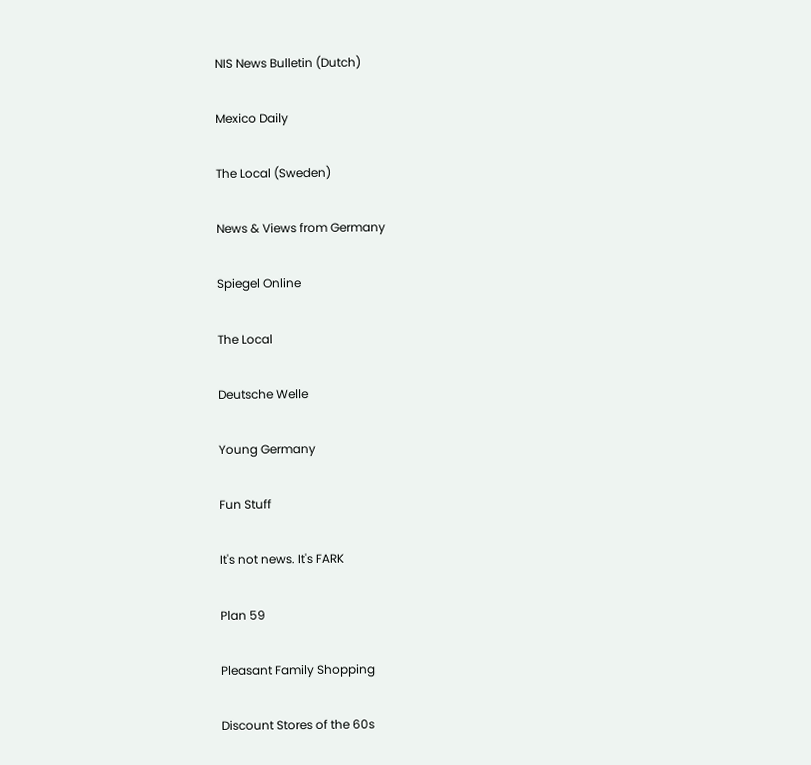NIS News Bulletin (Dutch)

Mexico Daily

The Local (Sweden)

News & Views from Germany

Spiegel Online

The Local

Deutsche Welle

Young Germany

Fun Stuff

It's not news. It's FARK

Plan 59

Pleasant Family Shopping

Discount Stores of the 60s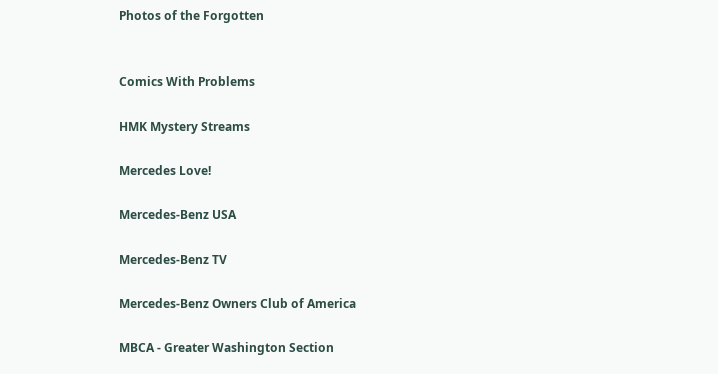Photos of the Forgotten


Comics With Problems

HMK Mystery Streams

Mercedes Love!

Mercedes-Benz USA

Mercedes-Benz TV

Mercedes-Benz Owners Club of America

MBCA - Greater Washington Section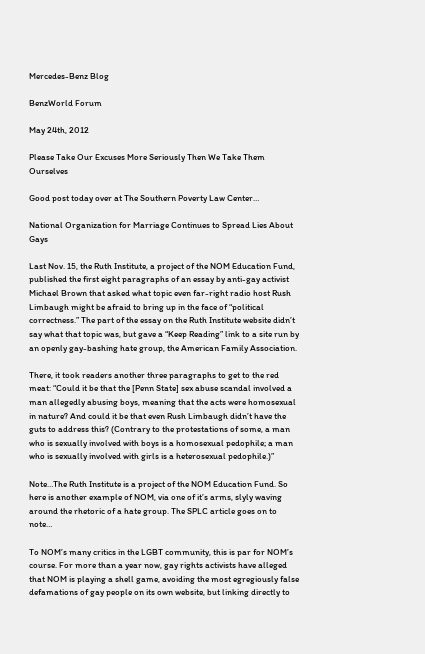Mercedes-Benz Blog

BenzWorld Forum

May 24th, 2012

Please Take Our Excuses More Seriously Then We Take Them Ourselves

Good post today over at The Southern Poverty Law Center…

National Organization for Marriage Continues to Spread Lies About Gays

Last Nov. 15, the Ruth Institute, a project of the NOM Education Fund, published the first eight paragraphs of an essay by anti-gay activist Michael Brown that asked what topic even far-right radio host Rush Limbaugh might be afraid to bring up in the face of “political correctness.” The part of the essay on the Ruth Institute website didn’t say what that topic was, but gave a “Keep Reading” link to a site run by an openly gay-bashing hate group, the American Family Association.

There, it took readers another three paragraphs to get to the red meat: “Could it be that the [Penn State] sex abuse scandal involved a man allegedly abusing boys, meaning that the acts were homosexual in nature? And could it be that even Rush Limbaugh didn’t have the guts to address this? (Contrary to the protestations of some, a man who is sexually involved with boys is a homosexual pedophile; a man who is sexually involved with girls is a heterosexual pedophile.)”

Note…The Ruth Institute is a project of the NOM Education Fund. So here is another example of NOM, via one of it’s arms, slyly waving around the rhetoric of a hate group. The SPLC article goes on to note…

To NOM’s many critics in the LGBT community, this is par for NOM’s course. For more than a year now, gay rights activists have alleged that NOM is playing a shell game, avoiding the most egregiously false defamations of gay people on its own website, but linking directly to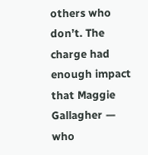others who don’t. The charge had enough impact that Maggie Gallagher — who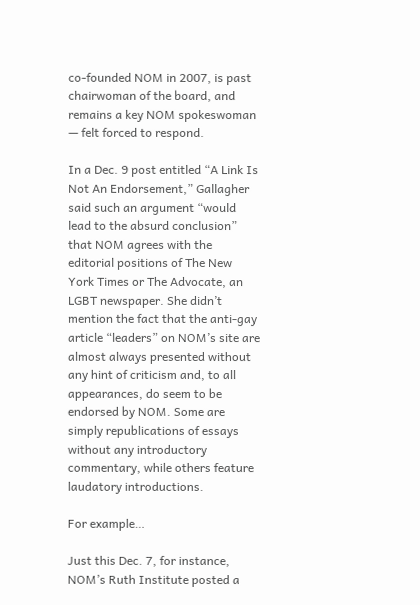co-founded NOM in 2007, is past chairwoman of the board, and remains a key NOM spokeswoman — felt forced to respond.

In a Dec. 9 post entitled “A Link Is Not An Endorsement,” Gallagher said such an argument “would lead to the absurd conclusion” that NOM agrees with the editorial positions of The New York Times or The Advocate, an LGBT newspaper. She didn’t mention the fact that the anti-gay article “leaders” on NOM’s site are almost always presented without any hint of criticism and, to all appearances, do seem to be endorsed by NOM. Some are simply republications of essays without any introductory commentary, while others feature laudatory introductions.

For example…

Just this Dec. 7, for instance, NOM’s Ruth Institute posted a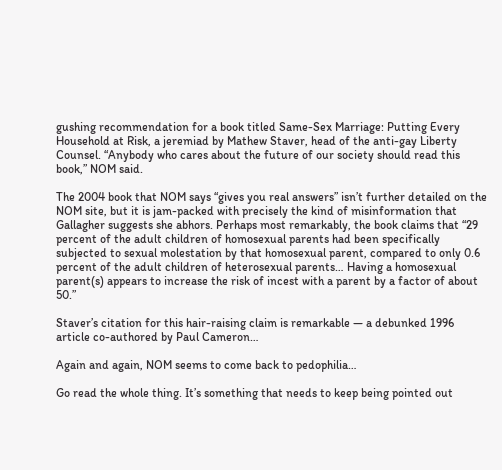gushing recommendation for a book titled Same-Sex Marriage: Putting Every Household at Risk, a jeremiad by Mathew Staver, head of the anti-gay Liberty Counsel. “Anybody who cares about the future of our society should read this book,” NOM said.

The 2004 book that NOM says “gives you real answers” isn’t further detailed on the NOM site, but it is jam-packed with precisely the kind of misinformation that Gallagher suggests she abhors. Perhaps most remarkably, the book claims that “29 percent of the adult children of homosexual parents had been specifically subjected to sexual molestation by that homosexual parent, compared to only 0.6 percent of the adult children of heterosexual parents… Having a homosexual parent(s) appears to increase the risk of incest with a parent by a factor of about 50.”

Staver’s citation for this hair-raising claim is remarkable — a debunked 1996 article co-authored by Paul Cameron…

Again and again, NOM seems to come back to pedophilia…

Go read the whole thing. It’s something that needs to keep being pointed out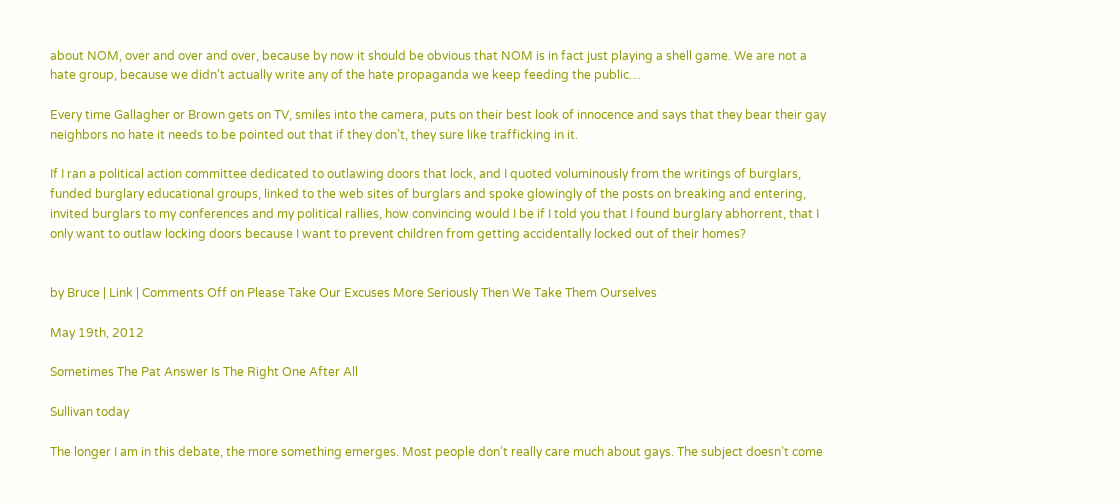about NOM, over and over and over, because by now it should be obvious that NOM is in fact just playing a shell game. We are not a hate group, because we didn’t actually write any of the hate propaganda we keep feeding the public…

Every time Gallagher or Brown gets on TV, smiles into the camera, puts on their best look of innocence and says that they bear their gay neighbors no hate it needs to be pointed out that if they don’t, they sure like trafficking in it.

If I ran a political action committee dedicated to outlawing doors that lock, and I quoted voluminously from the writings of burglars, funded burglary educational groups, linked to the web sites of burglars and spoke glowingly of the posts on breaking and entering, invited burglars to my conferences and my political rallies, how convincing would I be if I told you that I found burglary abhorrent, that I only want to outlaw locking doors because I want to prevent children from getting accidentally locked out of their homes?


by Bruce | Link | Comments Off on Please Take Our Excuses More Seriously Then We Take Them Ourselves

May 19th, 2012

Sometimes The Pat Answer Is The Right One After All

Sullivan today

The longer I am in this debate, the more something emerges. Most people don’t really care much about gays. The subject doesn’t come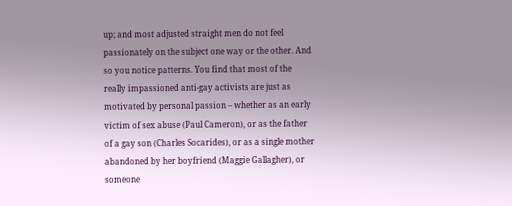up; and most adjusted straight men do not feel passionately on the subject one way or the other. And so you notice patterns. You find that most of the really impassioned anti-gay activists are just as motivated by personal passion – whether as an early victim of sex abuse (Paul Cameron), or as the father of a gay son (Charles Socarides), or as a single mother abandoned by her boyfriend (Maggie Gallagher), or someone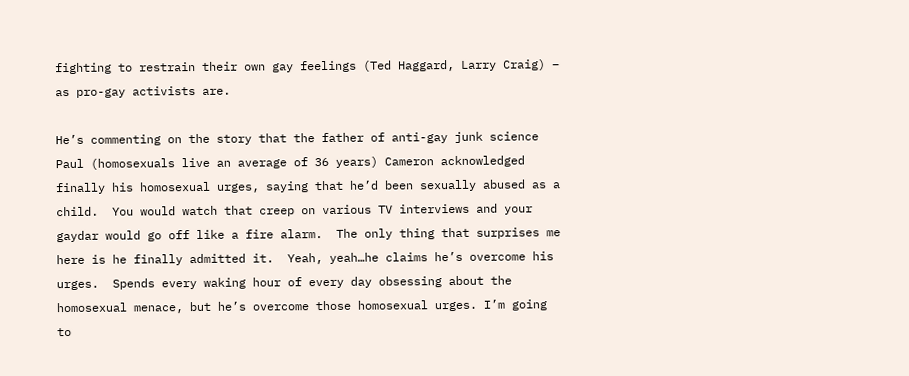fighting to restrain their own gay feelings (Ted Haggard, Larry Craig) – as pro-gay activists are.

He’s commenting on the story that the father of anti-gay junk science Paul (homosexuals live an average of 36 years) Cameron acknowledged finally his homosexual urges, saying that he’d been sexually abused as a child.  You would watch that creep on various TV interviews and your gaydar would go off like a fire alarm.  The only thing that surprises me here is he finally admitted it.  Yeah, yeah…he claims he’s overcome his urges.  Spends every waking hour of every day obsessing about the homosexual menace, but he’s overcome those homosexual urges. I’m going to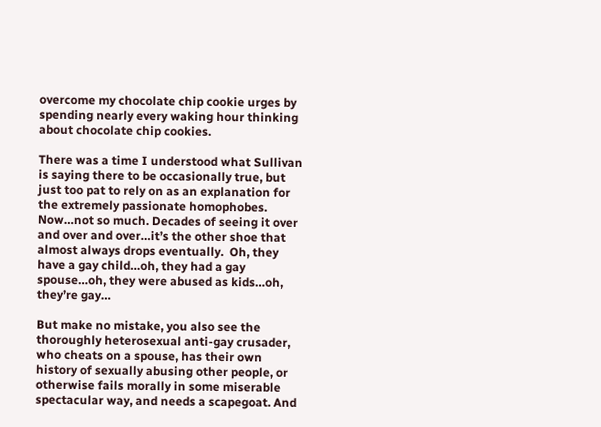overcome my chocolate chip cookie urges by spending nearly every waking hour thinking about chocolate chip cookies.

There was a time I understood what Sullivan is saying there to be occasionally true, but just too pat to rely on as an explanation for the extremely passionate homophobes. Now…not so much. Decades of seeing it over and over and over…it’s the other shoe that almost always drops eventually.  Oh, they have a gay child…oh, they had a gay spouse…oh, they were abused as kids…oh, they’re gay…

But make no mistake, you also see the thoroughly heterosexual anti-gay crusader, who cheats on a spouse, has their own history of sexually abusing other people, or otherwise fails morally in some miserable spectacular way, and needs a scapegoat. And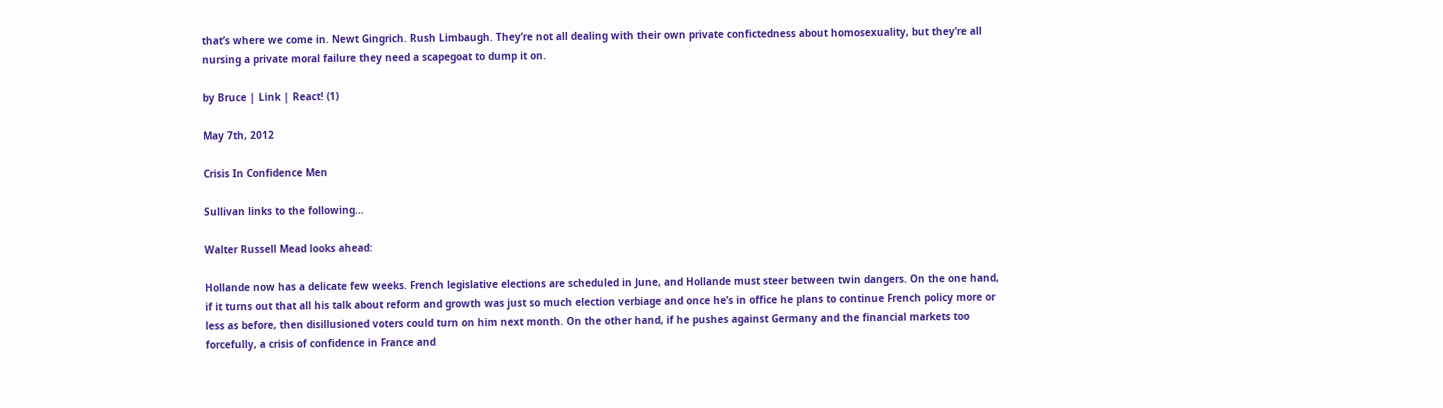that’s where we come in. Newt Gingrich. Rush Limbaugh. They’re not all dealing with their own private confictedness about homosexuality, but they’re all nursing a private moral failure they need a scapegoat to dump it on.

by Bruce | Link | React! (1)

May 7th, 2012

Crisis In Confidence Men

Sullivan links to the following…

Walter Russell Mead looks ahead:

Hollande now has a delicate few weeks. French legislative elections are scheduled in June, and Hollande must steer between twin dangers. On the one hand, if it turns out that all his talk about reform and growth was just so much election verbiage and once he’s in office he plans to continue French policy more or less as before, then disillusioned voters could turn on him next month. On the other hand, if he pushes against Germany and the financial markets too forcefully, a crisis of confidence in France and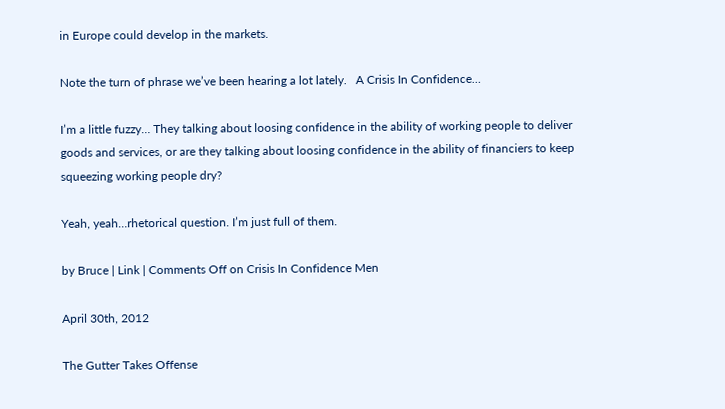in Europe could develop in the markets.

Note the turn of phrase we’ve been hearing a lot lately.   A Crisis In Confidence…

I’m a little fuzzy… They talking about loosing confidence in the ability of working people to deliver goods and services, or are they talking about loosing confidence in the ability of financiers to keep squeezing working people dry?

Yeah, yeah…rhetorical question. I’m just full of them.

by Bruce | Link | Comments Off on Crisis In Confidence Men

April 30th, 2012

The Gutter Takes Offense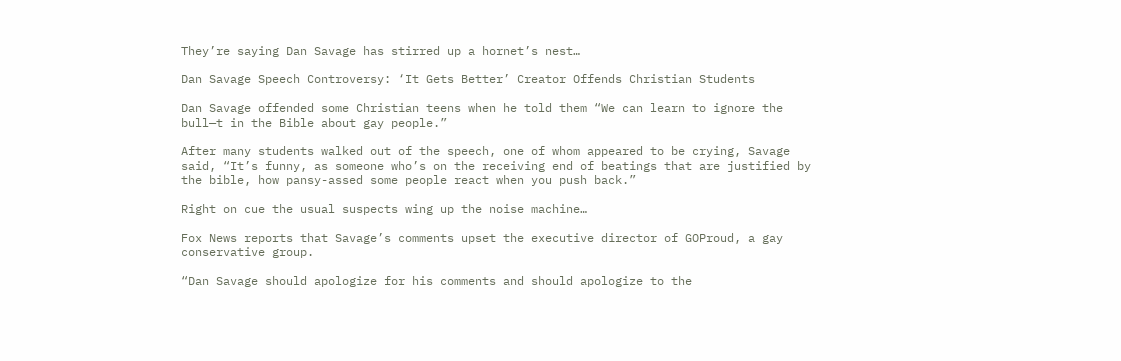They’re saying Dan Savage has stirred up a hornet’s nest…

Dan Savage Speech Controversy: ‘It Gets Better’ Creator Offends Christian Students

Dan Savage offended some Christian teens when he told them “We can learn to ignore the bull—t in the Bible about gay people.”

After many students walked out of the speech, one of whom appeared to be crying, Savage said, “It’s funny, as someone who’s on the receiving end of beatings that are justified by the bible, how pansy-assed some people react when you push back.”

Right on cue the usual suspects wing up the noise machine…

Fox News reports that Savage’s comments upset the executive director of GOProud, a gay conservative group.

“Dan Savage should apologize for his comments and should apologize to the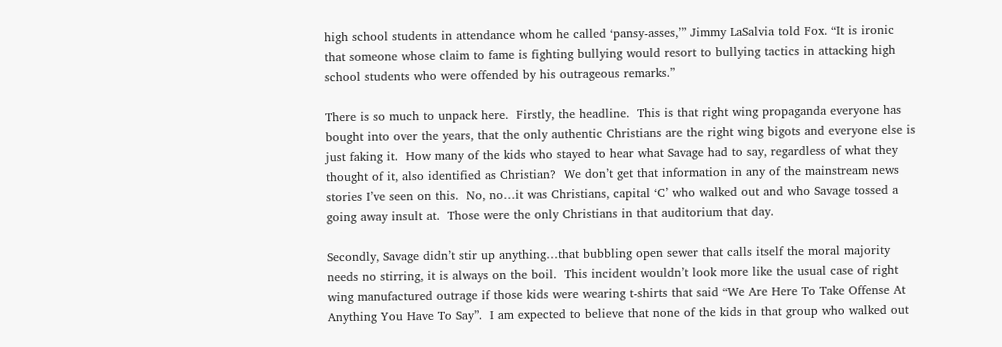high school students in attendance whom he called ‘pansy-asses,’” Jimmy LaSalvia told Fox. “It is ironic that someone whose claim to fame is fighting bullying would resort to bullying tactics in attacking high school students who were offended by his outrageous remarks.”

There is so much to unpack here.  Firstly, the headline.  This is that right wing propaganda everyone has bought into over the years, that the only authentic Christians are the right wing bigots and everyone else is just faking it.  How many of the kids who stayed to hear what Savage had to say, regardless of what they thought of it, also identified as Christian?  We don’t get that information in any of the mainstream news stories I’ve seen on this.  No, no…it was Christians, capital ‘C’ who walked out and who Savage tossed a going away insult at.  Those were the only Christians in that auditorium that day.

Secondly, Savage didn’t stir up anything…that bubbling open sewer that calls itself the moral majority needs no stirring, it is always on the boil.  This incident wouldn’t look more like the usual case of right wing manufactured outrage if those kids were wearing t-shirts that said “We Are Here To Take Offense At Anything You Have To Say”.  I am expected to believe that none of the kids in that group who walked out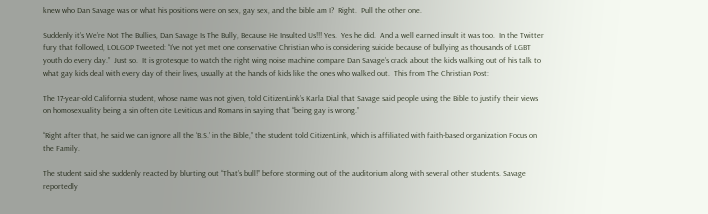knew who Dan Savage was or what his positions were on sex, gay sex, and the bible am I?  Right.  Pull the other one.

Suddenly it’s We’re Not The Bullies, Dan Savage Is The Bully, Because He Insulted Us!!! Yes.  Yes he did.  And a well earned insult it was too.  In the Twitter fury that followed, LOLGOP Tweeted: “I’ve not yet met one conservative Christian who is considering suicide because of bullying as thousands of LGBT youth do every day.”  Just so.  It is grotesque to watch the right wing noise machine compare Dan Savage’s crack about the kids walking out of his talk to what gay kids deal with every day of their lives, usually at the hands of kids like the ones who walked out.  This from The Christian Post:

The 17-year-old California student, whose name was not given, told CitizenLink’s Karla Dial that Savage said people using the Bible to justify their views on homosexuality being a sin often cite Leviticus and Romans in saying that “being gay is wrong.”

“Right after that, he said we can ignore all the ‘B.S.’ in the Bible,” the student told CitizenLink, which is affiliated with faith-based organization Focus on the Family.

The student said she suddenly reacted by blurting out “That’s bull!” before storming out of the auditorium along with several other students. Savage reportedly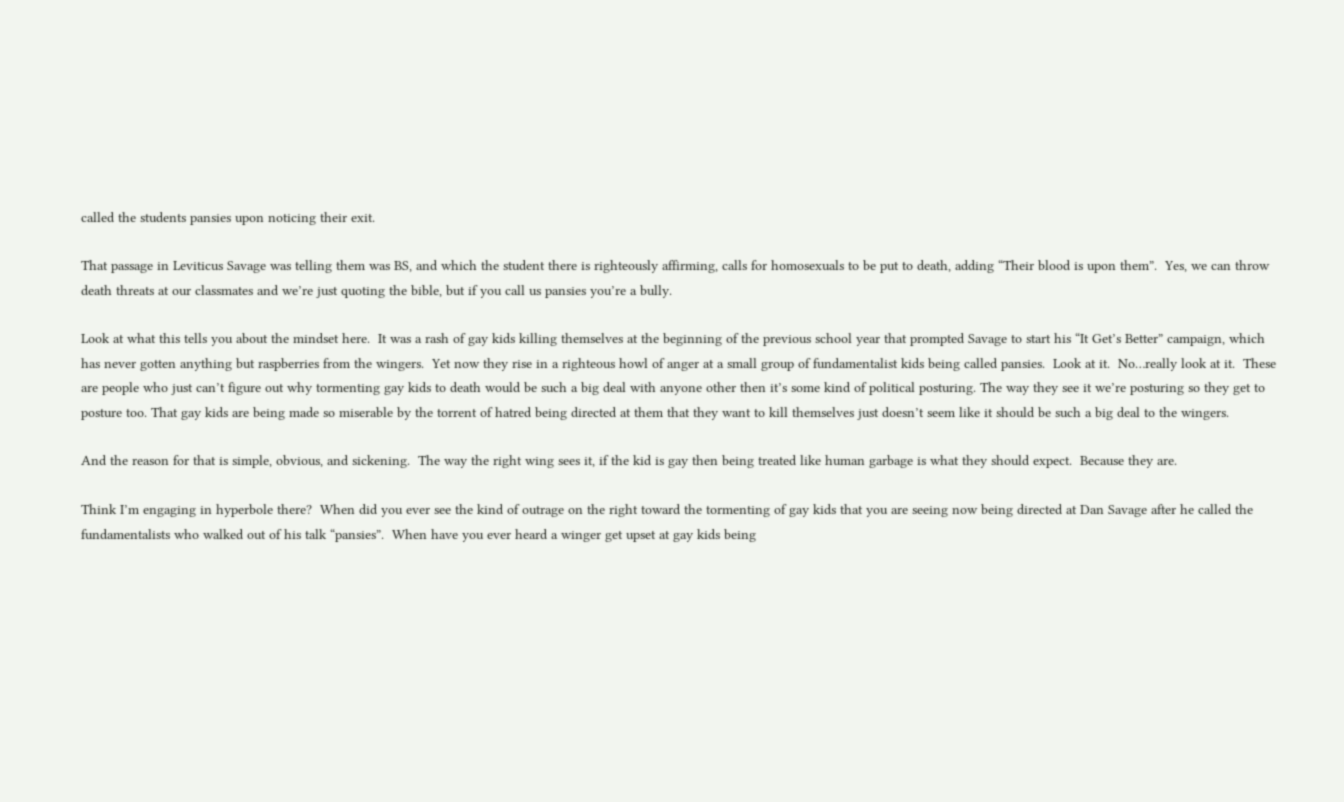called the students pansies upon noticing their exit.

That passage in Leviticus Savage was telling them was BS, and which the student there is righteously affirming, calls for homosexuals to be put to death, adding “Their blood is upon them”.  Yes, we can throw death threats at our classmates and we’re just quoting the bible, but if you call us pansies you’re a bully.

Look at what this tells you about the mindset here.  It was a rash of gay kids killing themselves at the beginning of the previous school year that prompted Savage to start his “It Get’s Better” campaign, which has never gotten anything but raspberries from the wingers.  Yet now they rise in a righteous howl of anger at a small group of fundamentalist kids being called pansies.  Look at it.  No…really look at it.  These are people who just can’t figure out why tormenting gay kids to death would be such a big deal with anyone other then it’s some kind of political posturing. The way they see it we’re posturing so they get to posture too. That gay kids are being made so miserable by the torrent of hatred being directed at them that they want to kill themselves just doesn’t seem like it should be such a big deal to the wingers.

And the reason for that is simple, obvious, and sickening.  The way the right wing sees it, if the kid is gay then being treated like human garbage is what they should expect.  Because they are.

Think I’m engaging in hyperbole there?  When did you ever see the kind of outrage on the right toward the tormenting of gay kids that you are seeing now being directed at Dan Savage after he called the fundamentalists who walked out of his talk “pansies”.  When have you ever heard a winger get upset at gay kids being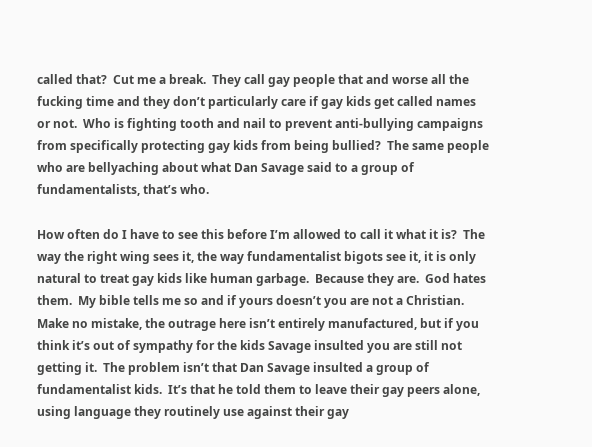called that?  Cut me a break.  They call gay people that and worse all the fucking time and they don’t particularly care if gay kids get called names or not.  Who is fighting tooth and nail to prevent anti-bullying campaigns from specifically protecting gay kids from being bullied?  The same people who are bellyaching about what Dan Savage said to a group of fundamentalists, that’s who.

How often do I have to see this before I’m allowed to call it what it is?  The way the right wing sees it, the way fundamentalist bigots see it, it is only natural to treat gay kids like human garbage.  Because they are.  God hates them.  My bible tells me so and if yours doesn’t you are not a Christian.  Make no mistake, the outrage here isn’t entirely manufactured, but if you think it’s out of sympathy for the kids Savage insulted you are still not getting it.  The problem isn’t that Dan Savage insulted a group of fundamentalist kids.  It’s that he told them to leave their gay peers alone, using language they routinely use against their gay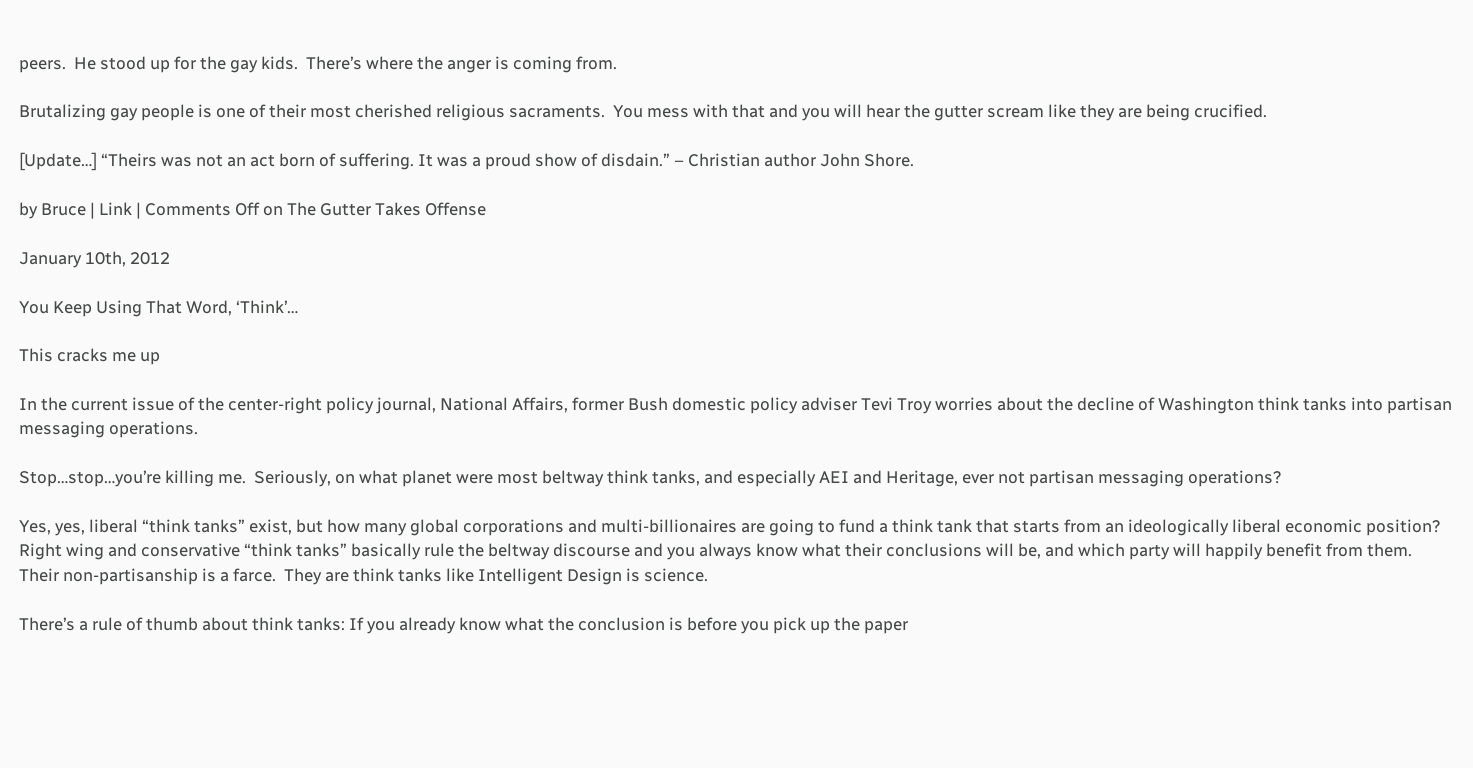peers.  He stood up for the gay kids.  There’s where the anger is coming from.

Brutalizing gay people is one of their most cherished religious sacraments.  You mess with that and you will hear the gutter scream like they are being crucified.

[Update…] “Theirs was not an act born of suffering. It was a proud show of disdain.” – Christian author John Shore.

by Bruce | Link | Comments Off on The Gutter Takes Offense

January 10th, 2012

You Keep Using That Word, ‘Think’…

This cracks me up

In the current issue of the center-right policy journal, National Affairs, former Bush domestic policy adviser Tevi Troy worries about the decline of Washington think tanks into partisan messaging operations.

Stop…stop…you’re killing me.  Seriously, on what planet were most beltway think tanks, and especially AEI and Heritage, ever not partisan messaging operations?

Yes, yes, liberal “think tanks” exist, but how many global corporations and multi-billionaires are going to fund a think tank that starts from an ideologically liberal economic position?  Right wing and conservative “think tanks” basically rule the beltway discourse and you always know what their conclusions will be, and which party will happily benefit from them.  Their non-partisanship is a farce.  They are think tanks like Intelligent Design is science.

There’s a rule of thumb about think tanks: If you already know what the conclusion is before you pick up the paper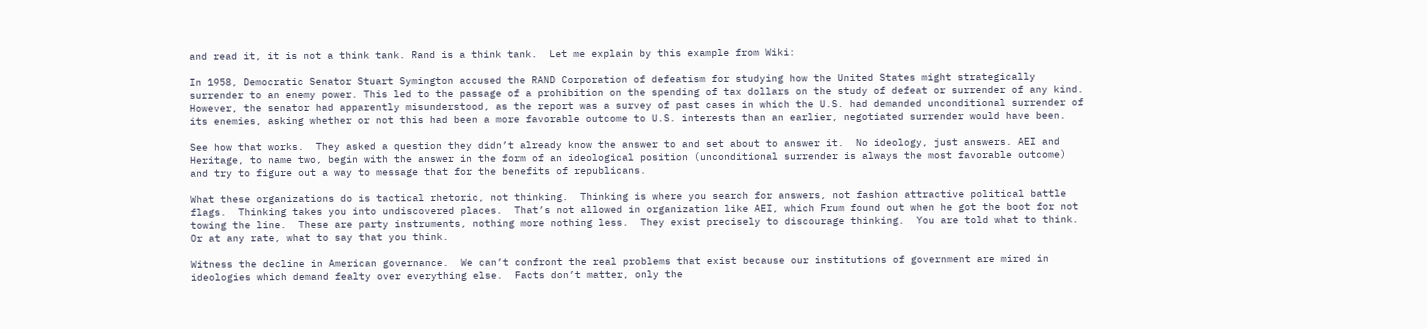and read it, it is not a think tank. Rand is a think tank.  Let me explain by this example from Wiki:

In 1958, Democratic Senator Stuart Symington accused the RAND Corporation of defeatism for studying how the United States might strategically surrender to an enemy power. This led to the passage of a prohibition on the spending of tax dollars on the study of defeat or surrender of any kind. However, the senator had apparently misunderstood, as the report was a survey of past cases in which the U.S. had demanded unconditional surrender of its enemies, asking whether or not this had been a more favorable outcome to U.S. interests than an earlier, negotiated surrender would have been.

See how that works.  They asked a question they didn’t already know the answer to and set about to answer it.  No ideology, just answers. AEI and Heritage, to name two, begin with the answer in the form of an ideological position (unconditional surrender is always the most favorable outcome) and try to figure out a way to message that for the benefits of republicans.

What these organizations do is tactical rhetoric, not thinking.  Thinking is where you search for answers, not fashion attractive political battle flags.  Thinking takes you into undiscovered places.  That’s not allowed in organization like AEI, which Frum found out when he got the boot for not towing the line.  These are party instruments, nothing more nothing less.  They exist precisely to discourage thinking.  You are told what to think.  Or at any rate, what to say that you think.

Witness the decline in American governance.  We can’t confront the real problems that exist because our institutions of government are mired in ideologies which demand fealty over everything else.  Facts don’t matter, only the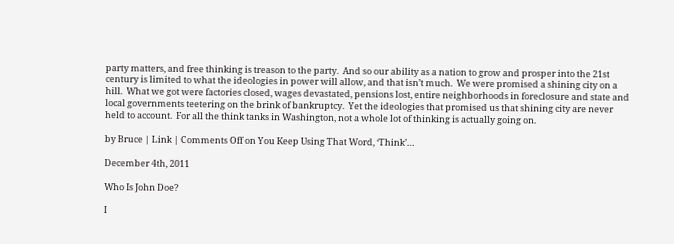party matters, and free thinking is treason to the party.  And so our ability as a nation to grow and prosper into the 21st century is limited to what the ideologies in power will allow, and that isn’t much.  We were promised a shining city on a hill.  What we got were factories closed, wages devastated, pensions lost, entire neighborhoods in foreclosure and state and local governments teetering on the brink of bankruptcy.  Yet the ideologies that promised us that shining city are never held to account.  For all the think tanks in Washington, not a whole lot of thinking is actually going on.

by Bruce | Link | Comments Off on You Keep Using That Word, ‘Think’…

December 4th, 2011

Who Is John Doe?

I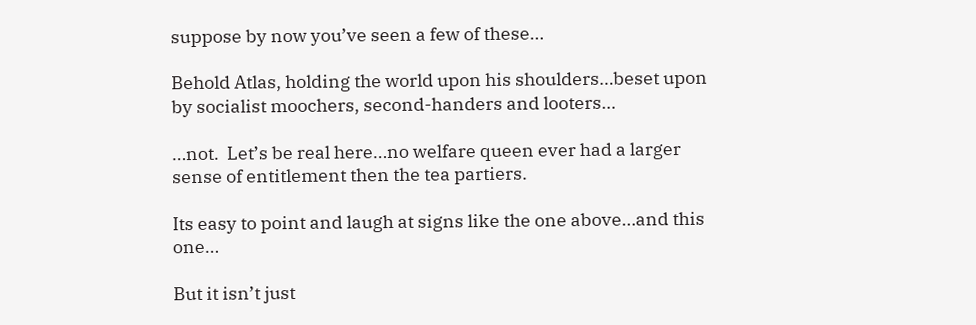suppose by now you’ve seen a few of these…

Behold Atlas, holding the world upon his shoulders…beset upon by socialist moochers, second-handers and looters…

…not.  Let’s be real here…no welfare queen ever had a larger sense of entitlement then the tea partiers.

Its easy to point and laugh at signs like the one above…and this one…

But it isn’t just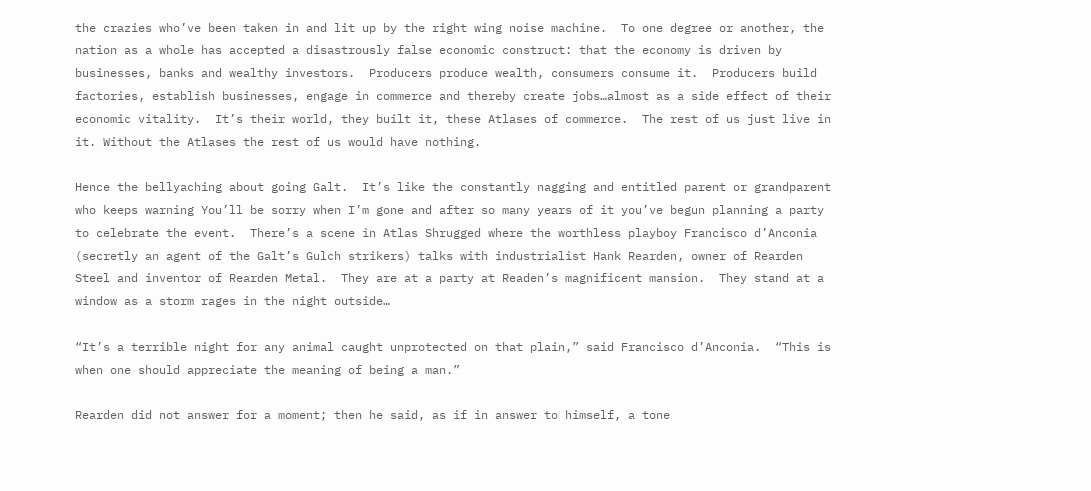the crazies who’ve been taken in and lit up by the right wing noise machine.  To one degree or another, the nation as a whole has accepted a disastrously false economic construct: that the economy is driven by businesses, banks and wealthy investors.  Producers produce wealth, consumers consume it.  Producers build factories, establish businesses, engage in commerce and thereby create jobs…almost as a side effect of their economic vitality.  It’s their world, they built it, these Atlases of commerce.  The rest of us just live in it. Without the Atlases the rest of us would have nothing.

Hence the bellyaching about going Galt.  It’s like the constantly nagging and entitled parent or grandparent who keeps warning You’ll be sorry when I’m gone and after so many years of it you’ve begun planning a party to celebrate the event.  There’s a scene in Atlas Shrugged where the worthless playboy Francisco d’Anconia (secretly an agent of the Galt’s Gulch strikers) talks with industrialist Hank Rearden, owner of Rearden Steel and inventor of Rearden Metal.  They are at a party at Readen’s magnificent mansion.  They stand at a window as a storm rages in the night outside…

“It’s a terrible night for any animal caught unprotected on that plain,” said Francisco d’Anconia.  “This is when one should appreciate the meaning of being a man.”

Rearden did not answer for a moment; then he said, as if in answer to himself, a tone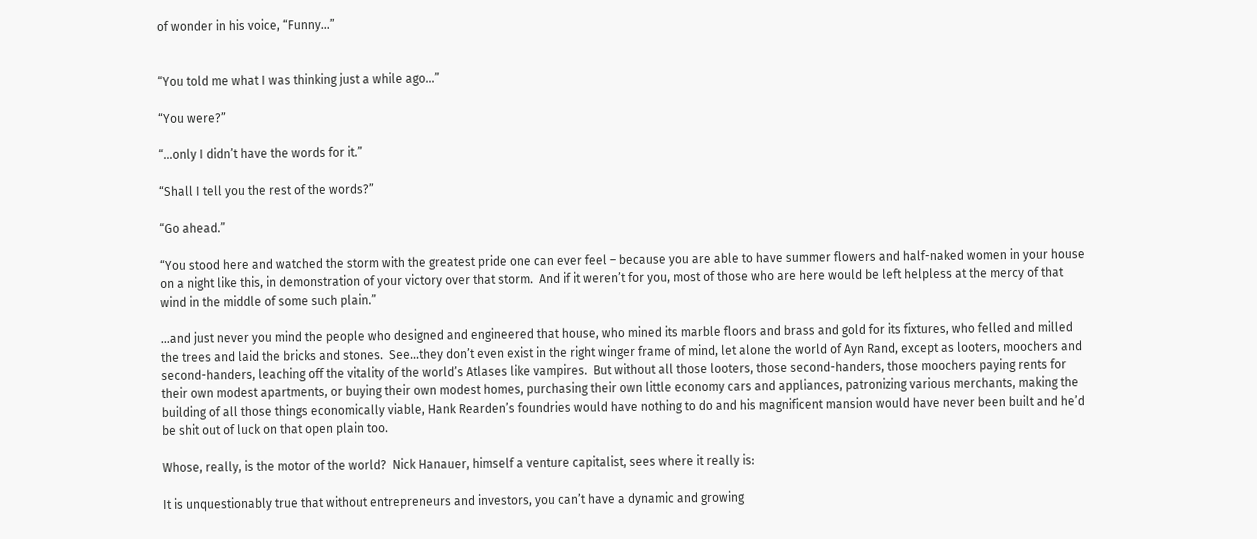of wonder in his voice, “Funny…”


“You told me what I was thinking just a while ago…”

“You were?”

“…only I didn’t have the words for it.”

“Shall I tell you the rest of the words?”

“Go ahead.”

“You stood here and watched the storm with the greatest pride one can ever feel – because you are able to have summer flowers and half-naked women in your house on a night like this, in demonstration of your victory over that storm.  And if it weren’t for you, most of those who are here would be left helpless at the mercy of that wind in the middle of some such plain.”

…and just never you mind the people who designed and engineered that house, who mined its marble floors and brass and gold for its fixtures, who felled and milled the trees and laid the bricks and stones.  See…they don’t even exist in the right winger frame of mind, let alone the world of Ayn Rand, except as looters, moochers and second-handers, leaching off the vitality of the world’s Atlases like vampires.  But without all those looters, those second-handers, those moochers paying rents for their own modest apartments, or buying their own modest homes, purchasing their own little economy cars and appliances, patronizing various merchants, making the building of all those things economically viable, Hank Rearden’s foundries would have nothing to do and his magnificent mansion would have never been built and he’d be shit out of luck on that open plain too.

Whose, really, is the motor of the world?  Nick Hanauer, himself a venture capitalist, sees where it really is:

It is unquestionably true that without entrepreneurs and investors, you can’t have a dynamic and growing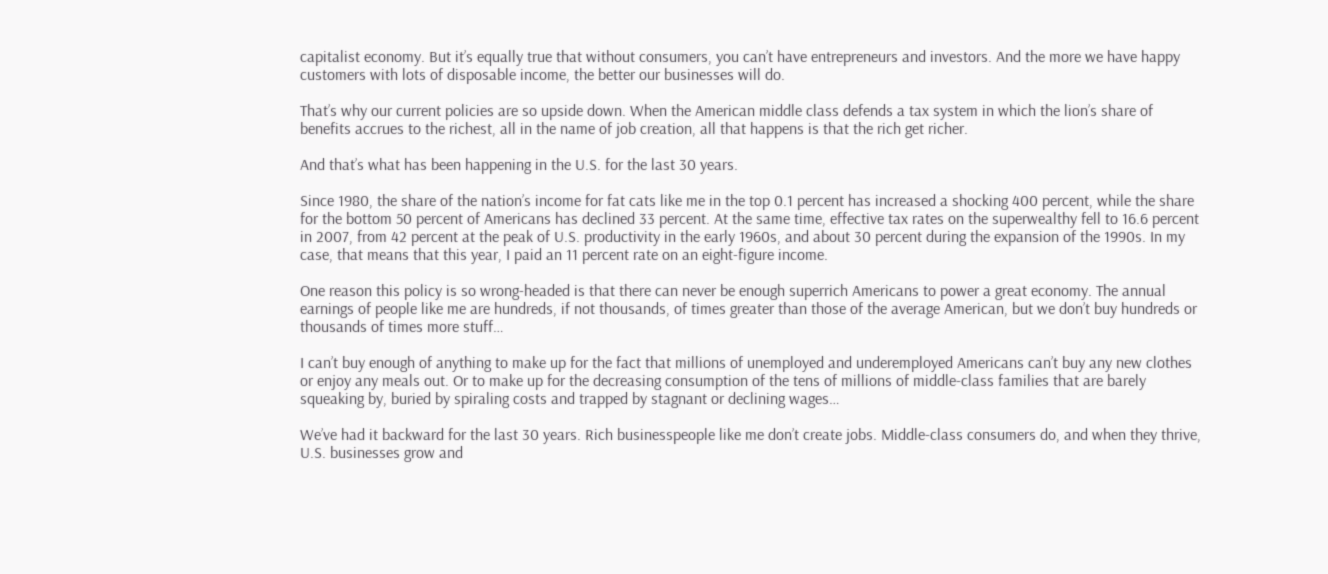capitalist economy. But it’s equally true that without consumers, you can’t have entrepreneurs and investors. And the more we have happy customers with lots of disposable income, the better our businesses will do.

That’s why our current policies are so upside down. When the American middle class defends a tax system in which the lion’s share of benefits accrues to the richest, all in the name of job creation, all that happens is that the rich get richer.

And that’s what has been happening in the U.S. for the last 30 years.

Since 1980, the share of the nation’s income for fat cats like me in the top 0.1 percent has increased a shocking 400 percent, while the share for the bottom 50 percent of Americans has declined 33 percent. At the same time, effective tax rates on the superwealthy fell to 16.6 percent in 2007, from 42 percent at the peak of U.S. productivity in the early 1960s, and about 30 percent during the expansion of the 1990s. In my case, that means that this year, I paid an 11 percent rate on an eight-figure income.

One reason this policy is so wrong-headed is that there can never be enough superrich Americans to power a great economy. The annual earnings of people like me are hundreds, if not thousands, of times greater than those of the average American, but we don’t buy hundreds or thousands of times more stuff…

I can’t buy enough of anything to make up for the fact that millions of unemployed and underemployed Americans can’t buy any new clothes or enjoy any meals out. Or to make up for the decreasing consumption of the tens of millions of middle-class families that are barely squeaking by, buried by spiraling costs and trapped by stagnant or declining wages…

We’ve had it backward for the last 30 years. Rich businesspeople like me don’t create jobs. Middle-class consumers do, and when they thrive, U.S. businesses grow and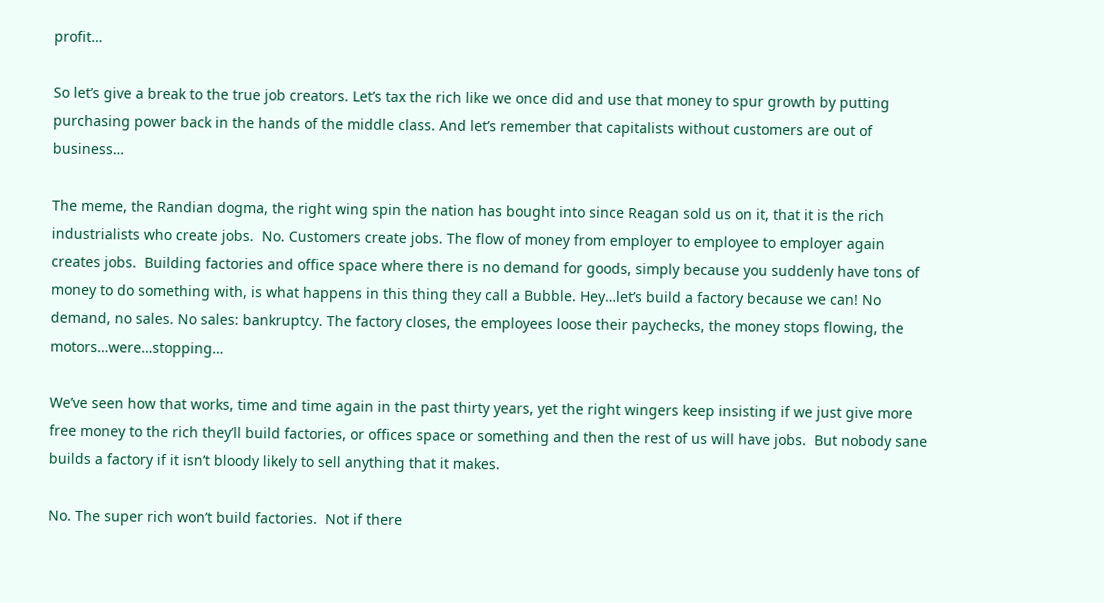profit…

So let’s give a break to the true job creators. Let’s tax the rich like we once did and use that money to spur growth by putting purchasing power back in the hands of the middle class. And let’s remember that capitalists without customers are out of business…

The meme, the Randian dogma, the right wing spin the nation has bought into since Reagan sold us on it, that it is the rich industrialists who create jobs.  No. Customers create jobs. The flow of money from employer to employee to employer again creates jobs.  Building factories and office space where there is no demand for goods, simply because you suddenly have tons of money to do something with, is what happens in this thing they call a Bubble. Hey…let’s build a factory because we can! No demand, no sales. No sales: bankruptcy. The factory closes, the employees loose their paychecks, the money stops flowing, the motors…were…stopping…

We’ve seen how that works, time and time again in the past thirty years, yet the right wingers keep insisting if we just give more free money to the rich they’ll build factories, or offices space or something and then the rest of us will have jobs.  But nobody sane builds a factory if it isn’t bloody likely to sell anything that it makes.

No. The super rich won’t build factories.  Not if there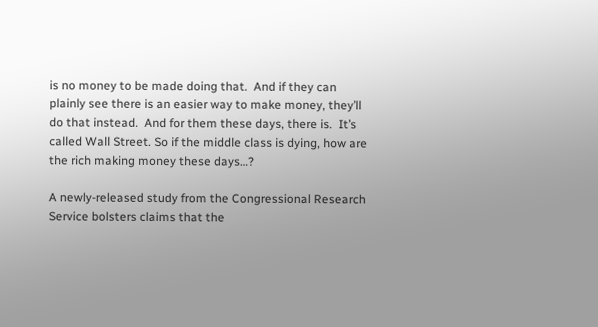is no money to be made doing that.  And if they can plainly see there is an easier way to make money, they’ll do that instead.  And for them these days, there is.  It’s called Wall Street. So if the middle class is dying, how are the rich making money these days…?

A newly-released study from the Congressional Research Service bolsters claims that the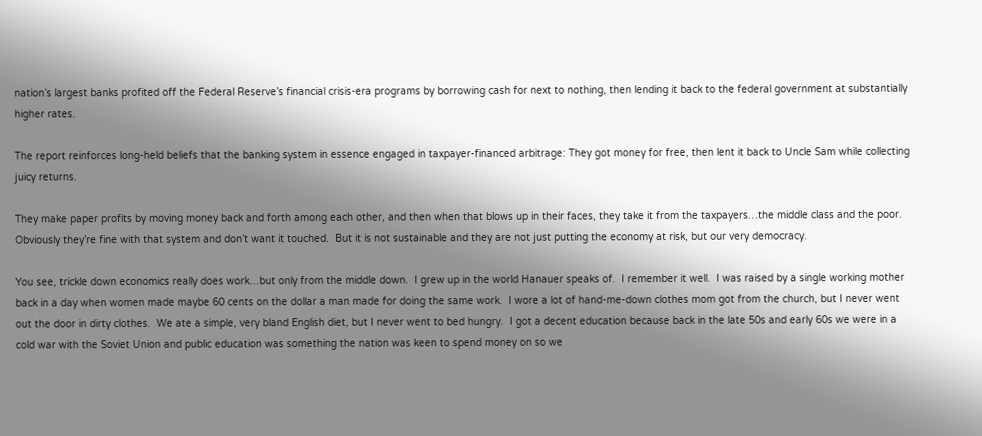nation’s largest banks profited off the Federal Reserve’s financial crisis-era programs by borrowing cash for next to nothing, then lending it back to the federal government at substantially higher rates.

The report reinforces long-held beliefs that the banking system in essence engaged in taxpayer-financed arbitrage: They got money for free, then lent it back to Uncle Sam while collecting juicy returns.

They make paper profits by moving money back and forth among each other, and then when that blows up in their faces, they take it from the taxpayers…the middle class and the poor.  Obviously they’re fine with that system and don’t want it touched.  But it is not sustainable and they are not just putting the economy at risk, but our very democracy.

You see, trickle down economics really does work…but only from the middle down.  I grew up in the world Hanauer speaks of.  I remember it well.  I was raised by a single working mother back in a day when women made maybe 60 cents on the dollar a man made for doing the same work.  I wore a lot of hand-me-down clothes mom got from the church, but I never went out the door in dirty clothes.  We ate a simple, very bland English diet, but I never went to bed hungry.  I got a decent education because back in the late 50s and early 60s we were in a cold war with the Soviet Union and public education was something the nation was keen to spend money on so we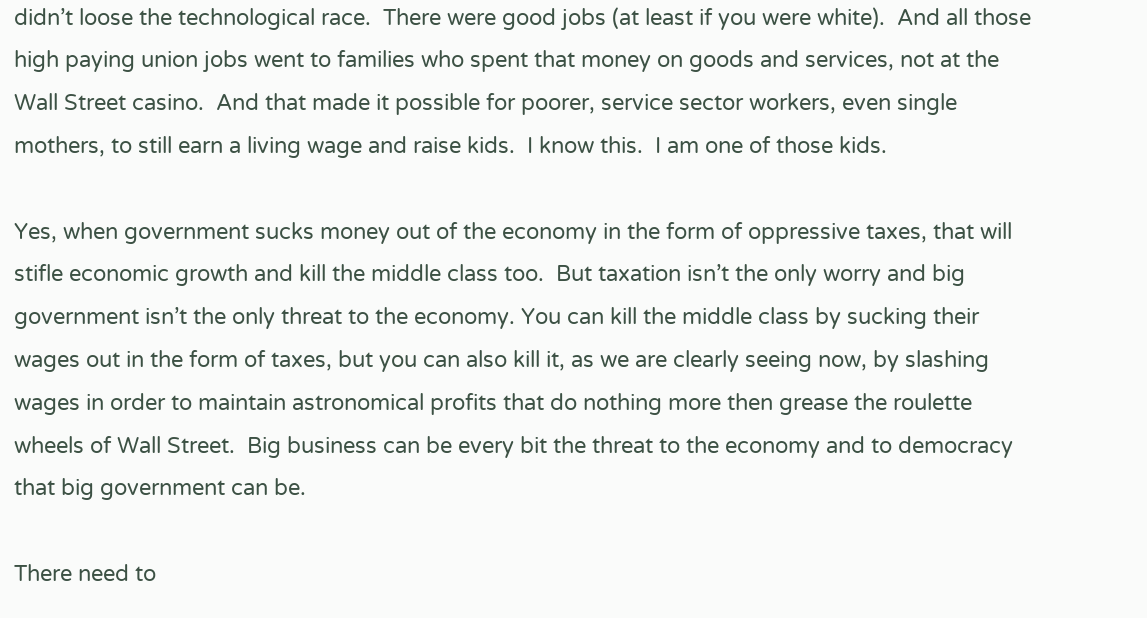didn’t loose the technological race.  There were good jobs (at least if you were white).  And all those high paying union jobs went to families who spent that money on goods and services, not at the Wall Street casino.  And that made it possible for poorer, service sector workers, even single mothers, to still earn a living wage and raise kids.  I know this.  I am one of those kids.

Yes, when government sucks money out of the economy in the form of oppressive taxes, that will stifle economic growth and kill the middle class too.  But taxation isn’t the only worry and big government isn’t the only threat to the economy. You can kill the middle class by sucking their wages out in the form of taxes, but you can also kill it, as we are clearly seeing now, by slashing wages in order to maintain astronomical profits that do nothing more then grease the roulette wheels of Wall Street.  Big business can be every bit the threat to the economy and to democracy that big government can be.

There need to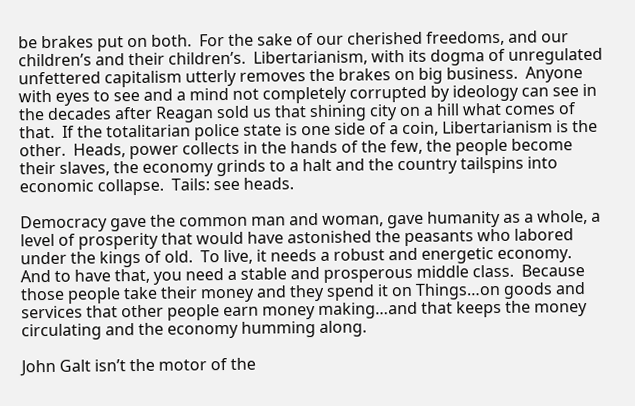be brakes put on both.  For the sake of our cherished freedoms, and our children’s and their children’s.  Libertarianism, with its dogma of unregulated unfettered capitalism utterly removes the brakes on big business.  Anyone with eyes to see and a mind not completely corrupted by ideology can see in the decades after Reagan sold us that shining city on a hill what comes of that.  If the totalitarian police state is one side of a coin, Libertarianism is the other.  Heads, power collects in the hands of the few, the people become their slaves, the economy grinds to a halt and the country tailspins into economic collapse.  Tails: see heads.

Democracy gave the common man and woman, gave humanity as a whole, a level of prosperity that would have astonished the peasants who labored under the kings of old.  To live, it needs a robust and energetic economy.  And to have that, you need a stable and prosperous middle class.  Because those people take their money and they spend it on Things…on goods and services that other people earn money making…and that keeps the money circulating and the economy humming along.

John Galt isn’t the motor of the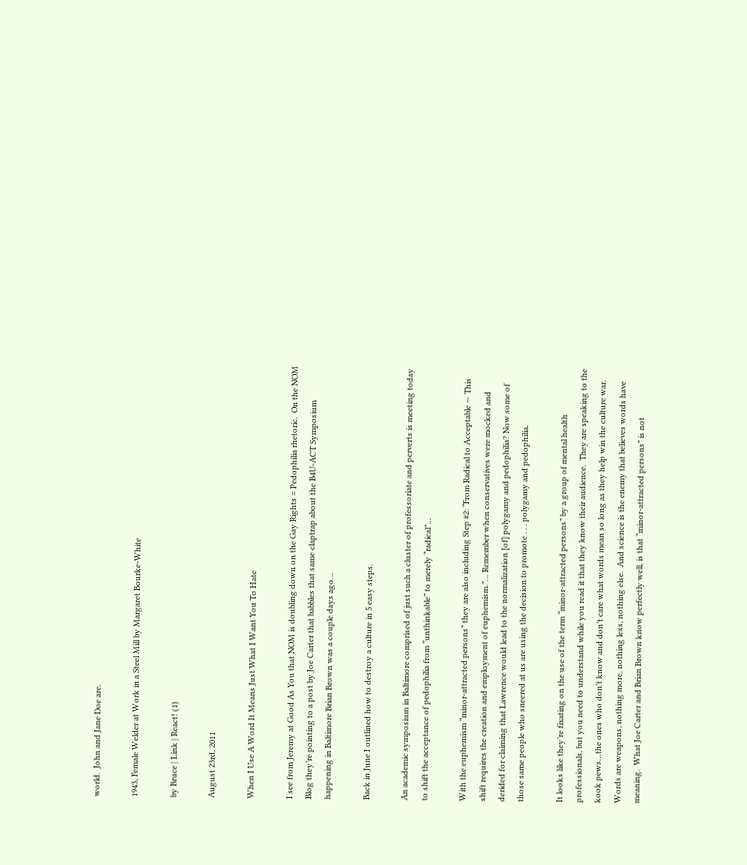world.  John and Jane Doe are.

1943, Female Welder at Work in a Steel Mill by Margaret Bourke-White

by Bruce | Link | React! (1)

August 23rd, 2011

When I Use A Word It Means Just What I Want You To Hate

I see from Jeremy at Good As You that NOM is doubling down on the Gay Rights = Pedophilia rhetoric.  On the NOM Blog they’re pointing to a post by Joe Carter that babbles that same claptrap about the B4U-ACT Symposium happening in Baltimore Brian Brown was a couple days ago…

Back in June I outlined how to destroy a culture in 5 easy steps.

An academic symposium in Baltimore comprised of just such a cluster of professoriate and perverts is meeting today to shift the acceptance of pedophilia from “unthinkable” to merely “radical”…

With the euphemism “minor-attracted persons” they are also including Step #2: “From Radical to Acceptable — This shift requires the creation and employment of euphemism.”… Remember when conservatives were mocked and derided for claiming that Lawrence would lead to the normalization [of] polygamy and pedophilia? Now some of those same people who sneered at us are using the decision to promote . . . polygamy and pedophilia.

It looks like they’re fixating on the use of the term “minor-attracted persons” by a group of mental health professionals, but you need to understand while you read it that they know their audience.  They are speaking to the kook pews…the ones who don’t know and don’t care what words mean so long as they help win the culture war.  Words are weapons, nothing more, nothing less, nothing else.  And science is the enemy that believes words have meaning.  What Joe Carter and Brian Brown know perfectly well, is that “minor-attracted persons” is not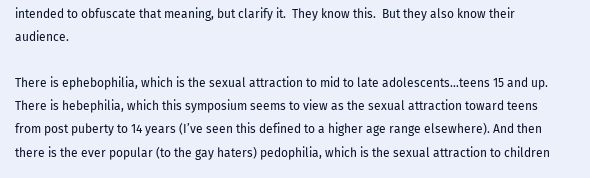intended to obfuscate that meaning, but clarify it.  They know this.  But they also know their audience.

There is ephebophilia, which is the sexual attraction to mid to late adolescents…teens 15 and up.  There is hebephilia, which this symposium seems to view as the sexual attraction toward teens from post puberty to 14 years (I’ve seen this defined to a higher age range elsewhere). And then there is the ever popular (to the gay haters) pedophilia, which is the sexual attraction to children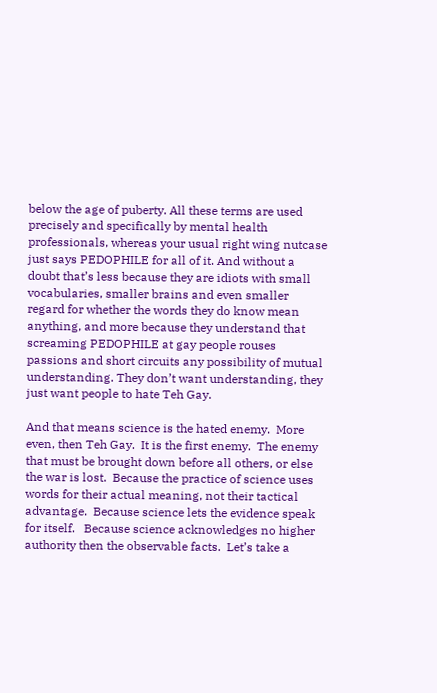below the age of puberty. All these terms are used precisely and specifically by mental health professionals, whereas your usual right wing nutcase just says PEDOPHILE for all of it. And without a doubt that’s less because they are idiots with small vocabularies, smaller brains and even smaller regard for whether the words they do know mean anything, and more because they understand that screaming PEDOPHILE at gay people rouses passions and short circuits any possibility of mutual understanding. They don’t want understanding, they just want people to hate Teh Gay.

And that means science is the hated enemy.  More even, then Teh Gay.  It is the first enemy.  The enemy that must be brought down before all others, or else the war is lost.  Because the practice of science uses words for their actual meaning, not their tactical advantage.  Because science lets the evidence speak for itself.   Because science acknowledges no higher authority then the observable facts.  Let’s take a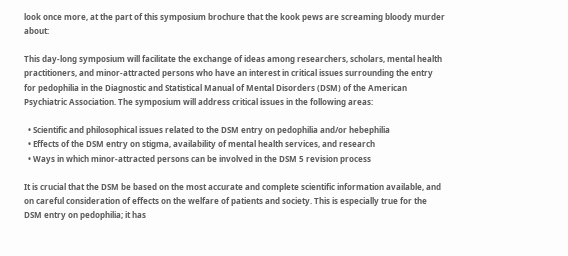look once more, at the part of this symposium brochure that the kook pews are screaming bloody murder about:

This day-long symposium will facilitate the exchange of ideas among researchers, scholars, mental health practitioners, and minor-attracted persons who have an interest in critical issues surrounding the entry for pedophilia in the Diagnostic and Statistical Manual of Mental Disorders (DSM) of the American Psychiatric Association. The symposium will address critical issues in the following areas:

  • Scientific and philosophical issues related to the DSM entry on pedophilia and/or hebephilia
  • Effects of the DSM entry on stigma, availability of mental health services, and research
  • Ways in which minor-attracted persons can be involved in the DSM 5 revision process

It is crucial that the DSM be based on the most accurate and complete scientific information available, and on careful consideration of effects on the welfare of patients and society. This is especially true for the DSM entry on pedophilia; it has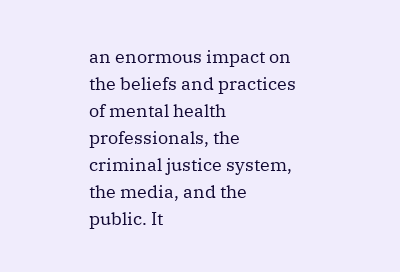an enormous impact on the beliefs and practices of mental health professionals, the criminal justice system, the media, and the public. It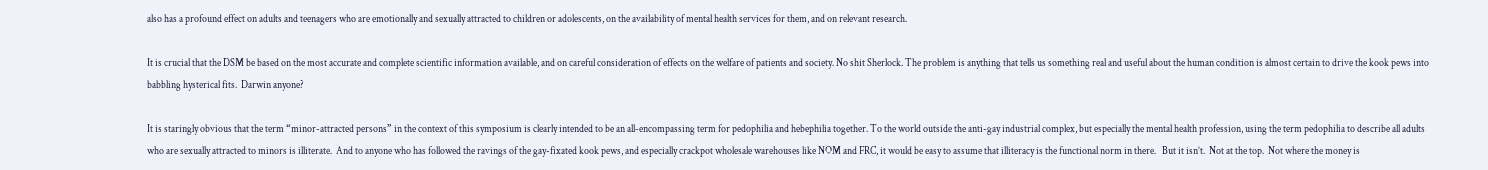also has a profound effect on adults and teenagers who are emotionally and sexually attracted to children or adolescents, on the availability of mental health services for them, and on relevant research.

It is crucial that the DSM be based on the most accurate and complete scientific information available, and on careful consideration of effects on the welfare of patients and society. No shit Sherlock. The problem is anything that tells us something real and useful about the human condition is almost certain to drive the kook pews into babbling hysterical fits.  Darwin anyone?

It is staringly obvious that the term “minor-attracted persons” in the context of this symposium is clearly intended to be an all-encompassing term for pedophilia and hebephilia together. To the world outside the anti-gay industrial complex, but especially the mental health profession, using the term pedophilia to describe all adults who are sexually attracted to minors is illiterate.  And to anyone who has followed the ravings of the gay-fixated kook pews, and especially crackpot wholesale warehouses like NOM and FRC, it would be easy to assume that illiteracy is the functional norm in there.   But it isn’t.  Not at the top.  Not where the money is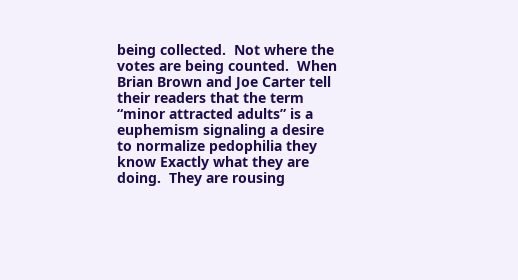being collected.  Not where the votes are being counted.  When Brian Brown and Joe Carter tell their readers that the term “minor attracted adults” is a euphemism signaling a desire to normalize pedophilia they know Exactly what they are doing.  They are rousing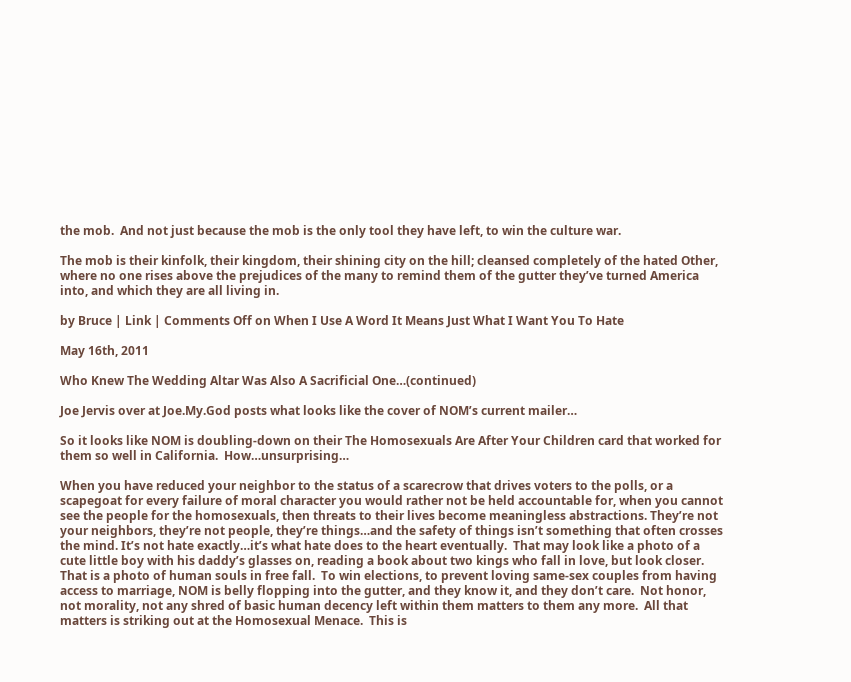the mob.  And not just because the mob is the only tool they have left, to win the culture war.

The mob is their kinfolk, their kingdom, their shining city on the hill; cleansed completely of the hated Other, where no one rises above the prejudices of the many to remind them of the gutter they’ve turned America into, and which they are all living in.

by Bruce | Link | Comments Off on When I Use A Word It Means Just What I Want You To Hate

May 16th, 2011

Who Knew The Wedding Altar Was Also A Sacrificial One…(continued)

Joe Jervis over at Joe.My.God posts what looks like the cover of NOM’s current mailer…

So it looks like NOM is doubling-down on their The Homosexuals Are After Your Children card that worked for them so well in California.  How…unsurprising…

When you have reduced your neighbor to the status of a scarecrow that drives voters to the polls, or a scapegoat for every failure of moral character you would rather not be held accountable for, when you cannot see the people for the homosexuals, then threats to their lives become meaningless abstractions. They’re not your neighbors, they’re not people, they’re things…and the safety of things isn’t something that often crosses the mind. It’s not hate exactly…it’s what hate does to the heart eventually.  That may look like a photo of a cute little boy with his daddy’s glasses on, reading a book about two kings who fall in love, but look closer. That is a photo of human souls in free fall.  To win elections, to prevent loving same-sex couples from having access to marriage, NOM is belly flopping into the gutter, and they know it, and they don’t care.  Not honor, not morality, not any shred of basic human decency left within them matters to them any more.  All that matters is striking out at the Homosexual Menace.  This is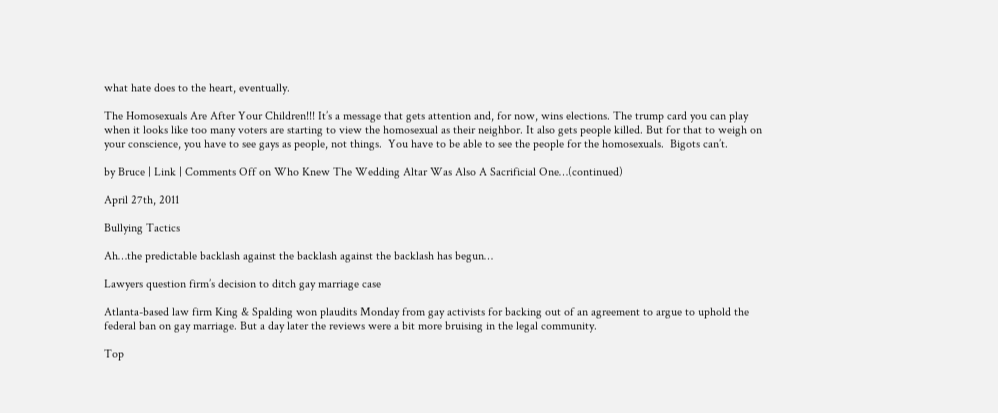what hate does to the heart, eventually.

The Homosexuals Are After Your Children!!! It’s a message that gets attention and, for now, wins elections. The trump card you can play when it looks like too many voters are starting to view the homosexual as their neighbor. It also gets people killed. But for that to weigh on your conscience, you have to see gays as people, not things.  You have to be able to see the people for the homosexuals.  Bigots can’t.

by Bruce | Link | Comments Off on Who Knew The Wedding Altar Was Also A Sacrificial One…(continued)

April 27th, 2011

Bullying Tactics

Ah…the predictable backlash against the backlash against the backlash has begun…

Lawyers question firm’s decision to ditch gay marriage case

Atlanta-based law firm King & Spalding won plaudits Monday from gay activists for backing out of an agreement to argue to uphold the federal ban on gay marriage. But a day later the reviews were a bit more bruising in the legal community.

Top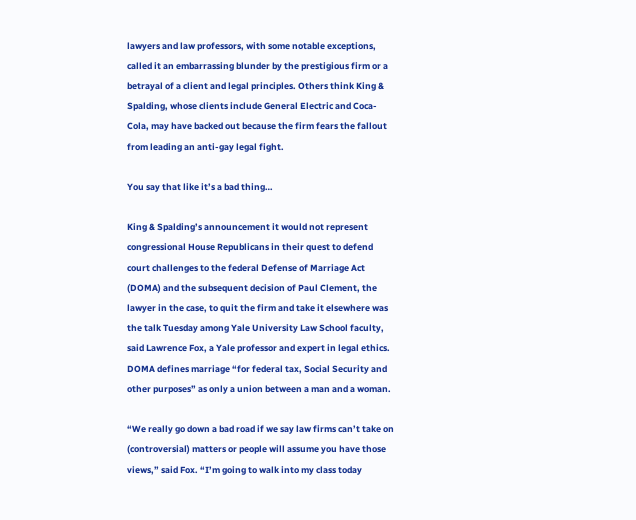lawyers and law professors, with some notable exceptions, called it an embarrassing blunder by the prestigious firm or a betrayal of a client and legal principles. Others think King & Spalding, whose clients include General Electric and Coca-Cola, may have backed out because the firm fears the fallout from leading an anti-gay legal fight.

You say that like it’s a bad thing…

King & Spalding’s announcement it would not represent congressional House Republicans in their quest to defend court challenges to the federal Defense of Marriage Act (DOMA) and the subsequent decision of Paul Clement, the lawyer in the case, to quit the firm and take it elsewhere was the talk Tuesday among Yale University Law School faculty, said Lawrence Fox, a Yale professor and expert in legal ethics. DOMA defines marriage “for federal tax, Social Security and other purposes” as only a union between a man and a woman.

“We really go down a bad road if we say law firms can’t take on (controversial) matters or people will assume you have those views,” said Fox. “I’m going to walk into my class today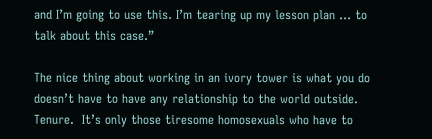and I’m going to use this. I’m tearing up my lesson plan … to talk about this case.”

The nice thing about working in an ivory tower is what you do doesn’t have to have any relationship to the world outside.  Tenure.  It’s only those tiresome homosexuals who have to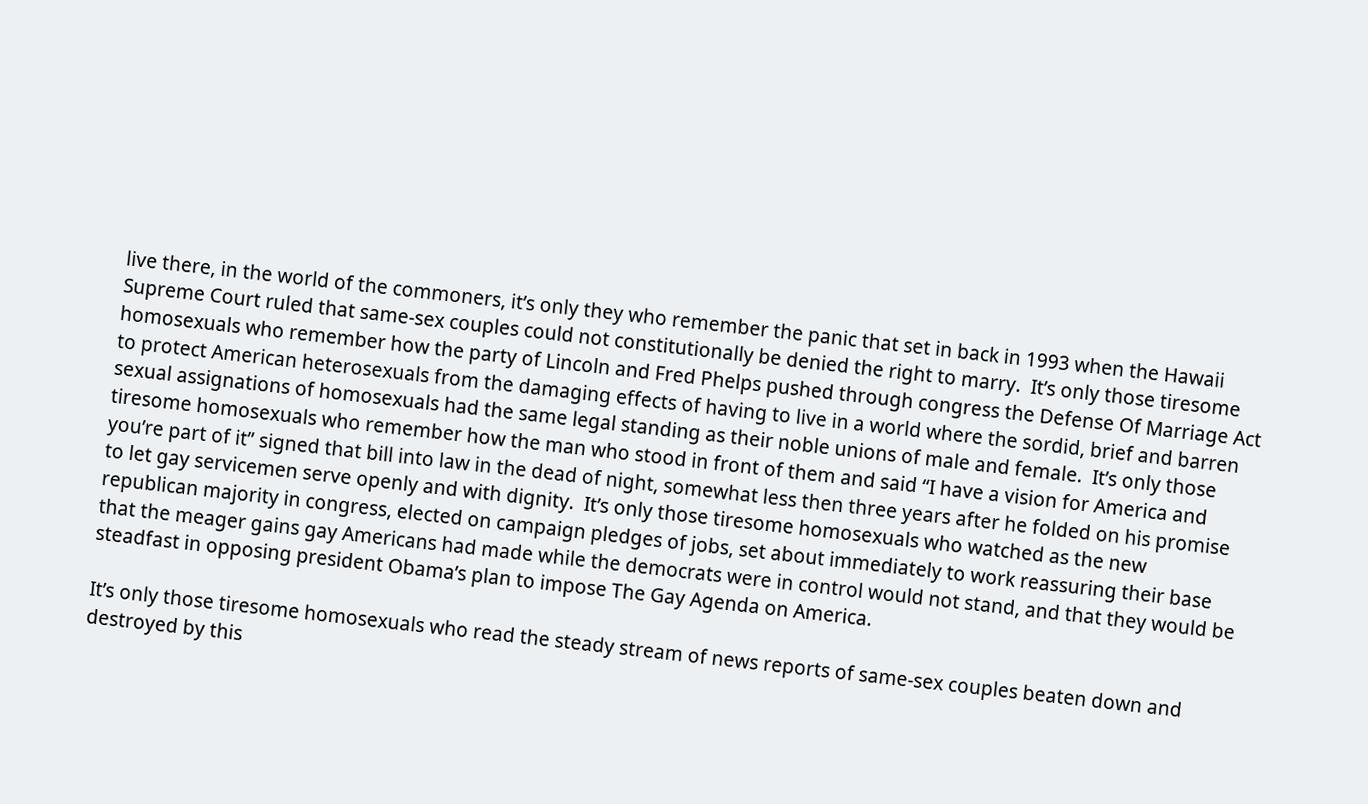live there, in the world of the commoners, it’s only they who remember the panic that set in back in 1993 when the Hawaii Supreme Court ruled that same-sex couples could not constitutionally be denied the right to marry.  It’s only those tiresome homosexuals who remember how the party of Lincoln and Fred Phelps pushed through congress the Defense Of Marriage Act to protect American heterosexuals from the damaging effects of having to live in a world where the sordid, brief and barren sexual assignations of homosexuals had the same legal standing as their noble unions of male and female.  It’s only those tiresome homosexuals who remember how the man who stood in front of them and said “I have a vision for America and you’re part of it” signed that bill into law in the dead of night, somewhat less then three years after he folded on his promise to let gay servicemen serve openly and with dignity.  It’s only those tiresome homosexuals who watched as the new republican majority in congress, elected on campaign pledges of jobs, set about immediately to work reassuring their base that the meager gains gay Americans had made while the democrats were in control would not stand, and that they would be steadfast in opposing president Obama’s plan to impose The Gay Agenda on America.

It’s only those tiresome homosexuals who read the steady stream of news reports of same-sex couples beaten down and destroyed by this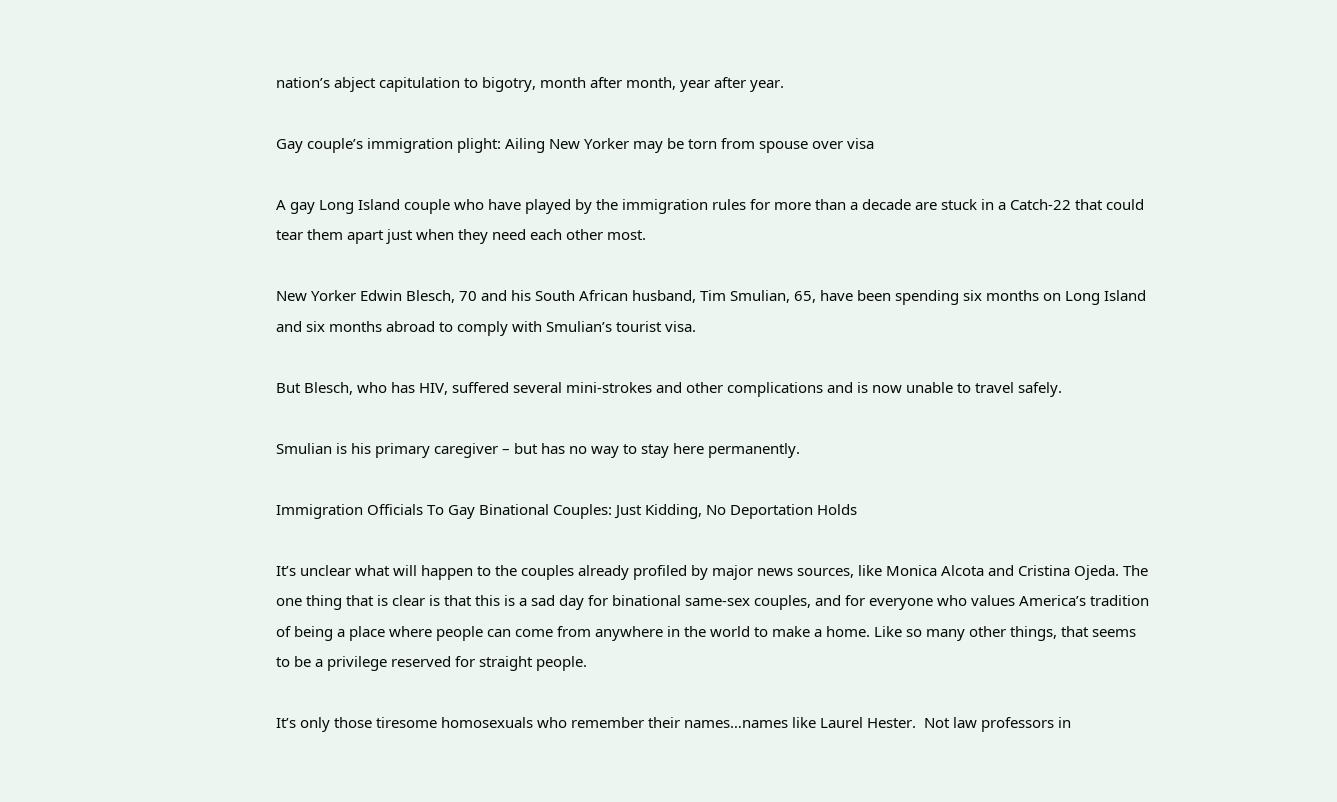nation’s abject capitulation to bigotry, month after month, year after year.

Gay couple’s immigration plight: Ailing New Yorker may be torn from spouse over visa

A gay Long Island couple who have played by the immigration rules for more than a decade are stuck in a Catch-22 that could tear them apart just when they need each other most.

New Yorker Edwin Blesch, 70 and his South African husband, Tim Smulian, 65, have been spending six months on Long Island and six months abroad to comply with Smulian’s tourist visa.

But Blesch, who has HIV, suffered several mini-strokes and other complications and is now unable to travel safely.

Smulian is his primary caregiver – but has no way to stay here permanently.

Immigration Officials To Gay Binational Couples: Just Kidding, No Deportation Holds

It’s unclear what will happen to the couples already profiled by major news sources, like Monica Alcota and Cristina Ojeda. The one thing that is clear is that this is a sad day for binational same-sex couples, and for everyone who values America’s tradition of being a place where people can come from anywhere in the world to make a home. Like so many other things, that seems to be a privilege reserved for straight people.

It’s only those tiresome homosexuals who remember their names…names like Laurel Hester.  Not law professors in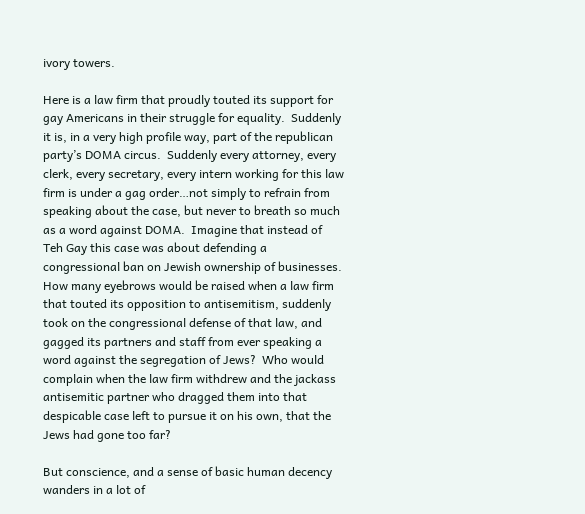ivory towers.

Here is a law firm that proudly touted its support for gay Americans in their struggle for equality.  Suddenly it is, in a very high profile way, part of the republican party’s DOMA circus.  Suddenly every attorney, every clerk, every secretary, every intern working for this law firm is under a gag order…not simply to refrain from speaking about the case, but never to breath so much as a word against DOMA.  Imagine that instead of Teh Gay this case was about defending a congressional ban on Jewish ownership of businesses.  How many eyebrows would be raised when a law firm that touted its opposition to antisemitism, suddenly took on the congressional defense of that law, and gagged its partners and staff from ever speaking a word against the segregation of Jews?  Who would complain when the law firm withdrew and the jackass antisemitic partner who dragged them into that despicable case left to pursue it on his own, that the Jews had gone too far?

But conscience, and a sense of basic human decency wanders in a lot of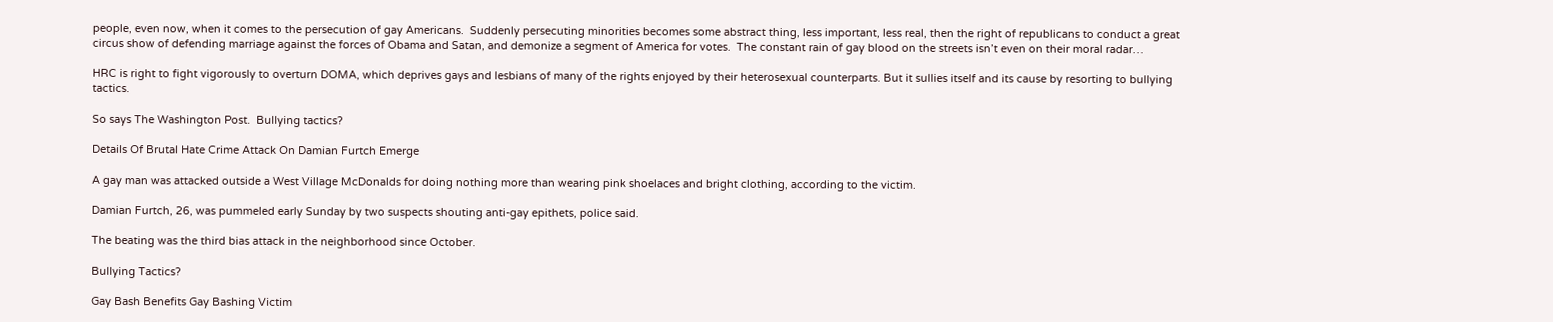people, even now, when it comes to the persecution of gay Americans.  Suddenly persecuting minorities becomes some abstract thing, less important, less real, then the right of republicans to conduct a great circus show of defending marriage against the forces of Obama and Satan, and demonize a segment of America for votes.  The constant rain of gay blood on the streets isn’t even on their moral radar…

HRC is right to fight vigorously to overturn DOMA, which deprives gays and lesbians of many of the rights enjoyed by their heterosexual counterparts. But it sullies itself and its cause by resorting to bullying tactics.

So says The Washington Post.  Bullying tactics?

Details Of Brutal Hate Crime Attack On Damian Furtch Emerge

A gay man was attacked outside a West Village McDonalds for doing nothing more than wearing pink shoelaces and bright clothing, according to the victim.

Damian Furtch, 26, was pummeled early Sunday by two suspects shouting anti-gay epithets, police said.

The beating was the third bias attack in the neighborhood since October.

Bullying Tactics?

Gay Bash Benefits Gay Bashing Victim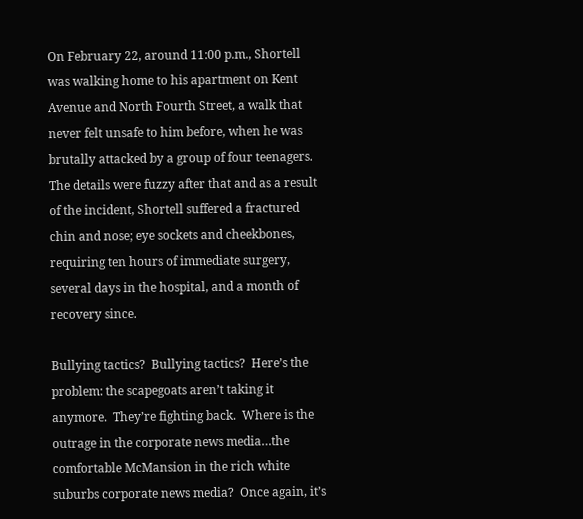On February 22, around 11:00 p.m., Shortell was walking home to his apartment on Kent Avenue and North Fourth Street, a walk that never felt unsafe to him before, when he was brutally attacked by a group of four teenagers. The details were fuzzy after that and as a result of the incident, Shortell suffered a fractured chin and nose; eye sockets and cheekbones, requiring ten hours of immediate surgery, several days in the hospital, and a month of recovery since.

Bullying tactics?  Bullying tactics?  Here’s the problem: the scapegoats aren’t taking it anymore.  They’re fighting back.  Where is the outrage in the corporate news media…the comfortable McMansion in the rich white suburbs corporate news media?  Once again, it’s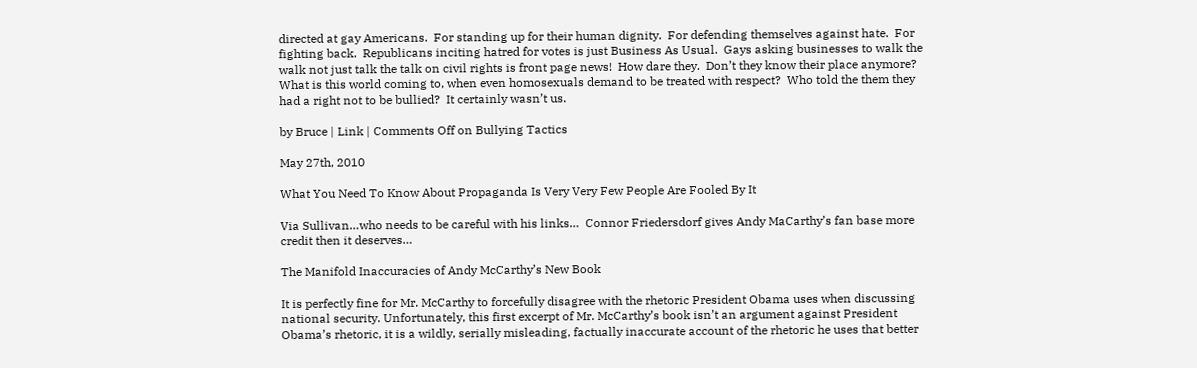directed at gay Americans.  For standing up for their human dignity.  For defending themselves against hate.  For fighting back.  Republicans inciting hatred for votes is just Business As Usual.  Gays asking businesses to walk the walk not just talk the talk on civil rights is front page news!  How dare they.  Don’t they know their place anymore?  What is this world coming to, when even homosexuals demand to be treated with respect?  Who told the them they had a right not to be bullied?  It certainly wasn’t us.

by Bruce | Link | Comments Off on Bullying Tactics

May 27th, 2010

What You Need To Know About Propaganda Is Very Very Few People Are Fooled By It

Via Sullivan…who needs to be careful with his links…  Connor Friedersdorf gives Andy MaCarthy’s fan base more credit then it deserves…

The Manifold Inaccuracies of Andy McCarthy’s New Book

It is perfectly fine for Mr. McCarthy to forcefully disagree with the rhetoric President Obama uses when discussing national security. Unfortunately, this first excerpt of Mr. McCarthy’s book isn’t an argument against President Obama’s rhetoric, it is a wildly, serially misleading, factually inaccurate account of the rhetoric he uses that better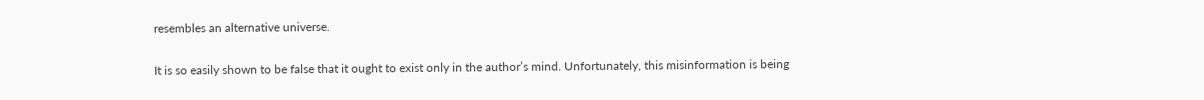resembles an alternative universe.

It is so easily shown to be false that it ought to exist only in the author’s mind. Unfortunately, this misinformation is being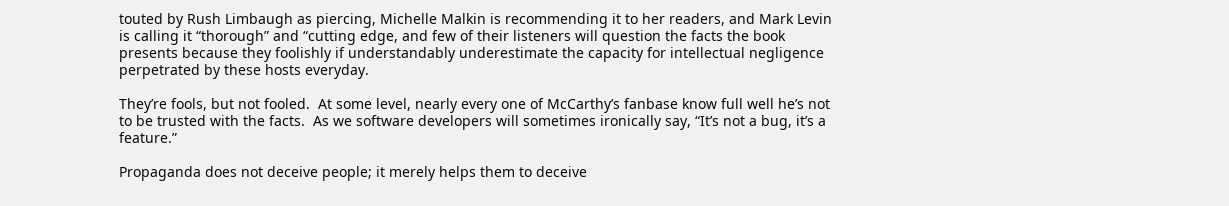touted by Rush Limbaugh as piercing, Michelle Malkin is recommending it to her readers, and Mark Levin is calling it “thorough” and “cutting edge, and few of their listeners will question the facts the book presents because they foolishly if understandably underestimate the capacity for intellectual negligence perpetrated by these hosts everyday.

They’re fools, but not fooled.  At some level, nearly every one of McCarthy’s fanbase know full well he’s not to be trusted with the facts.  As we software developers will sometimes ironically say, “It’s not a bug, it’s a feature.”

Propaganda does not deceive people; it merely helps them to deceive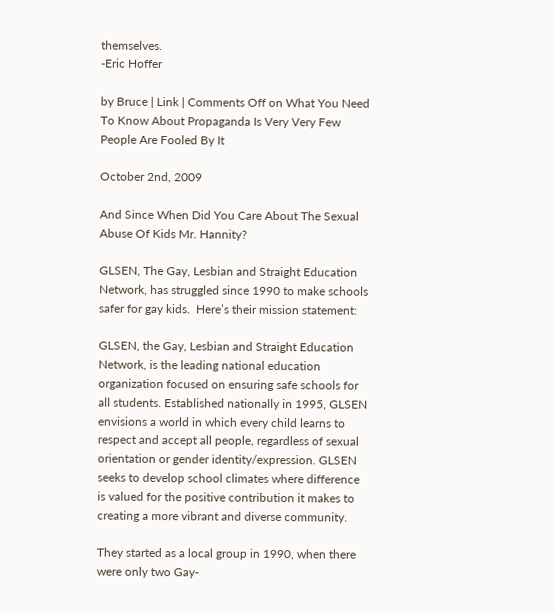themselves.
-Eric Hoffer

by Bruce | Link | Comments Off on What You Need To Know About Propaganda Is Very Very Few People Are Fooled By It

October 2nd, 2009

And Since When Did You Care About The Sexual Abuse Of Kids Mr. Hannity?

GLSEN, The Gay, Lesbian and Straight Education Network, has struggled since 1990 to make schools safer for gay kids.  Here’s their mission statement:

GLSEN, the Gay, Lesbian and Straight Education Network, is the leading national education organization focused on ensuring safe schools for all students. Established nationally in 1995, GLSEN envisions a world in which every child learns to respect and accept all people, regardless of sexual orientation or gender identity/expression. GLSEN seeks to develop school climates where difference is valued for the positive contribution it makes to creating a more vibrant and diverse community.

They started as a local group in 1990, when there were only two Gay-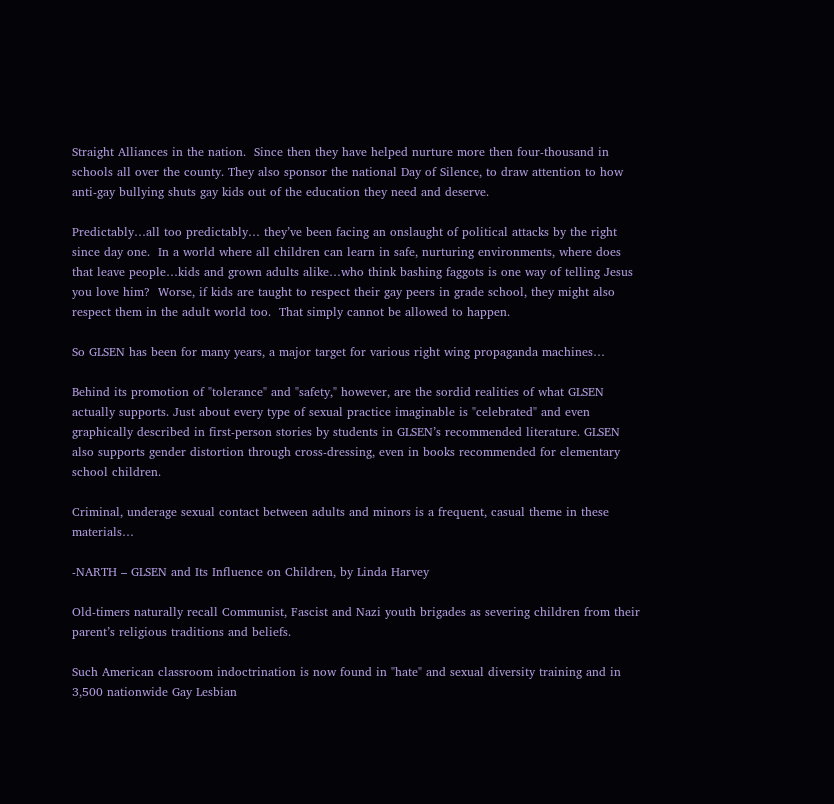Straight Alliances in the nation.  Since then they have helped nurture more then four-thousand in schools all over the county. They also sponsor the national Day of Silence, to draw attention to how anti-gay bullying shuts gay kids out of the education they need and deserve.

Predictably…all too predictably… they’ve been facing an onslaught of political attacks by the right since day one.  In a world where all children can learn in safe, nurturing environments, where does that leave people…kids and grown adults alike…who think bashing faggots is one way of telling Jesus you love him?  Worse, if kids are taught to respect their gay peers in grade school, they might also respect them in the adult world too.  That simply cannot be allowed to happen.

So GLSEN has been for many years, a major target for various right wing propaganda machines…

Behind its promotion of "tolerance" and "safety," however, are the sordid realities of what GLSEN actually supports. Just about every type of sexual practice imaginable is "celebrated" and even graphically described in first-person stories by students in GLSEN’s recommended literature. GLSEN also supports gender distortion through cross-dressing, even in books recommended for elementary school children.

Criminal, underage sexual contact between adults and minors is a frequent, casual theme in these materials…

-NARTH – GLSEN and Its Influence on Children, by Linda Harvey

Old-timers naturally recall Communist, Fascist and Nazi youth brigades as severing children from their parent’s religious traditions and beliefs.

Such American classroom indoctrination is now found in "hate" and sexual diversity training and in 3,500 nationwide Gay Lesbian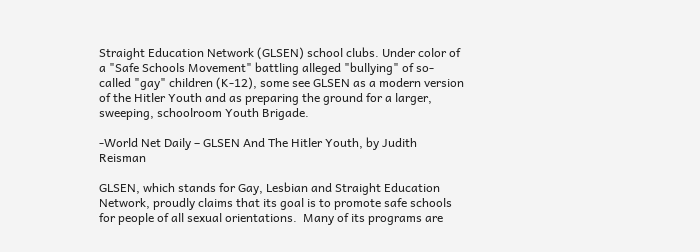Straight Education Network (GLSEN) school clubs. Under color of a "Safe Schools Movement" battling alleged "bullying" of so-called "gay" children (K-12), some see GLSEN as a modern version of the Hitler Youth and as preparing the ground for a larger, sweeping, schoolroom Youth Brigade.

-World Net Daily – GLSEN And The Hitler Youth, by Judith Reisman

GLSEN, which stands for Gay, Lesbian and Straight Education Network, proudly claims that its goal is to promote safe schools for people of all sexual orientations.  Many of its programs are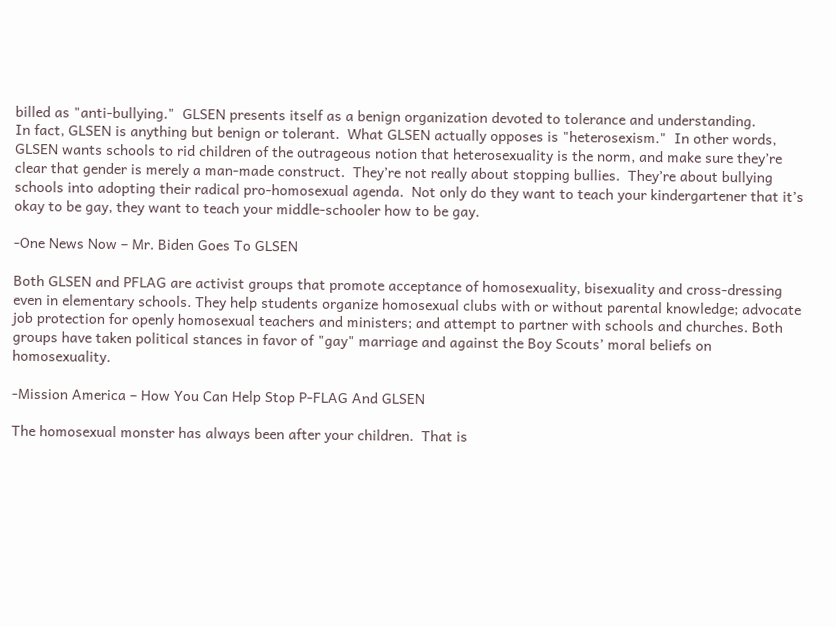billed as "anti-bullying."  GLSEN presents itself as a benign organization devoted to tolerance and understanding.
In fact, GLSEN is anything but benign or tolerant.  What GLSEN actually opposes is "heterosexism."  In other words, GLSEN wants schools to rid children of the outrageous notion that heterosexuality is the norm, and make sure they’re clear that gender is merely a man-made construct.  They’re not really about stopping bullies.  They’re about bullying schools into adopting their radical pro-homosexual agenda.  Not only do they want to teach your kindergartener that it’s okay to be gay, they want to teach your middle-schooler how to be gay.

-One News Now – Mr. Biden Goes To GLSEN

Both GLSEN and PFLAG are activist groups that promote acceptance of homosexuality, bisexuality and cross-dressing even in elementary schools. They help students organize homosexual clubs with or without parental knowledge; advocate job protection for openly homosexual teachers and ministers; and attempt to partner with schools and churches. Both groups have taken political stances in favor of "gay" marriage and against the Boy Scouts’ moral beliefs on homosexuality.

-Mission America – How You Can Help Stop P-FLAG And GLSEN

The homosexual monster has always been after your children.  That is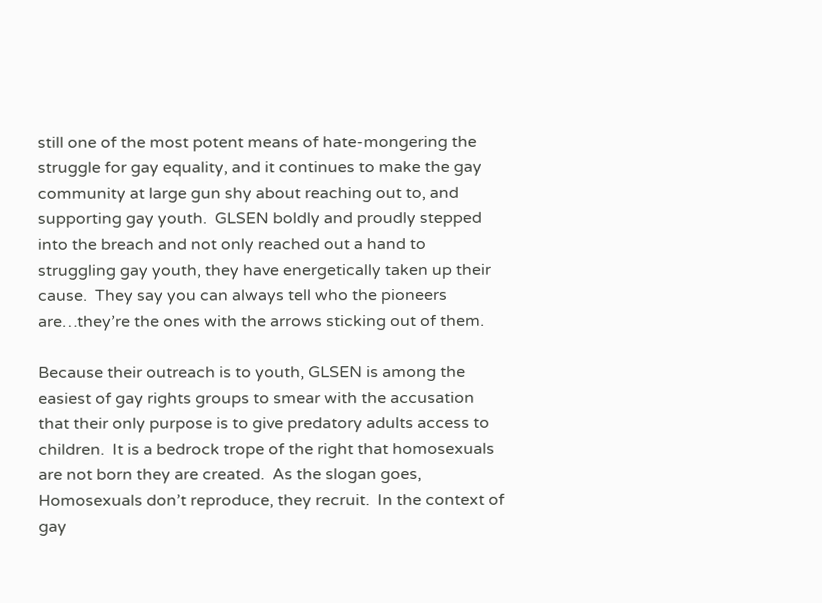still one of the most potent means of hate-mongering the struggle for gay equality, and it continues to make the gay community at large gun shy about reaching out to, and supporting gay youth.  GLSEN boldly and proudly stepped into the breach and not only reached out a hand to struggling gay youth, they have energetically taken up their cause.  They say you can always tell who the pioneers are…they’re the ones with the arrows sticking out of them.

Because their outreach is to youth, GLSEN is among the easiest of gay rights groups to smear with the accusation that their only purpose is to give predatory adults access to children.  It is a bedrock trope of the right that homosexuals are not born they are created.  As the slogan goes, Homosexuals don’t reproduce, they recruit.  In the context of gay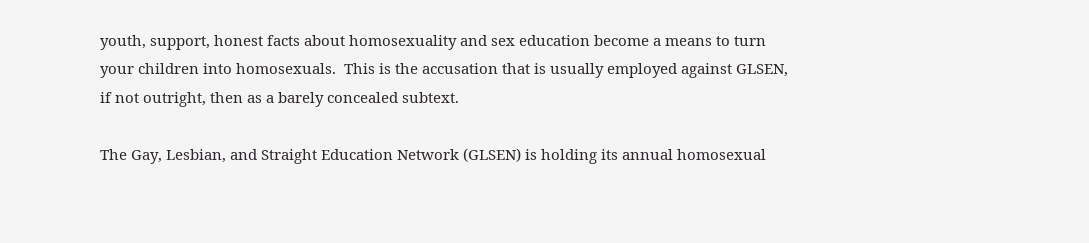youth, support, honest facts about homosexuality and sex education become a means to turn your children into homosexuals.  This is the accusation that is usually employed against GLSEN, if not outright, then as a barely concealed subtext.

The Gay, Lesbian, and Straight Education Network (GLSEN) is holding its annual homosexual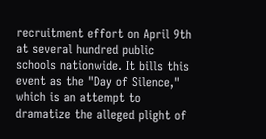recruitment effort on April 9th at several hundred public schools nationwide. It bills this event as the "Day of Silence," which is an attempt to dramatize the alleged plight of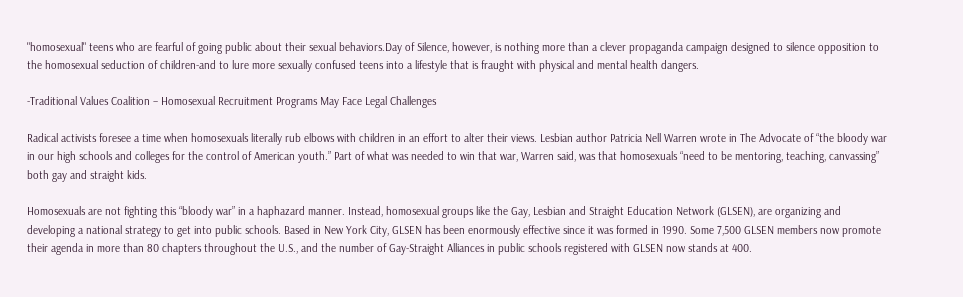"homosexual" teens who are fearful of going public about their sexual behaviors.Day of Silence, however, is nothing more than a clever propaganda campaign designed to silence opposition to the homosexual seduction of children-and to lure more sexually confused teens into a lifestyle that is fraught with physical and mental health dangers.

-Traditional Values Coalition – Homosexual Recruitment Programs May Face Legal Challenges

Radical activists foresee a time when homosexuals literally rub elbows with children in an effort to alter their views. Lesbian author Patricia Nell Warren wrote in The Advocate of “the bloody war in our high schools and colleges for the control of American youth.” Part of what was needed to win that war, Warren said, was that homosexuals “need to be mentoring, teaching, canvassing” both gay and straight kids.

Homosexuals are not fighting this “bloody war” in a haphazard manner. Instead, homosexual groups like the Gay, Lesbian and Straight Education Network (GLSEN), are organizing and developing a national strategy to get into public schools. Based in New York City, GLSEN has been enormously effective since it was formed in 1990. Some 7,500 GLSEN members now promote their agenda in more than 80 chapters throughout the U.S., and the number of Gay-Straight Alliances in public schools registered with GLSEN now stands at 400.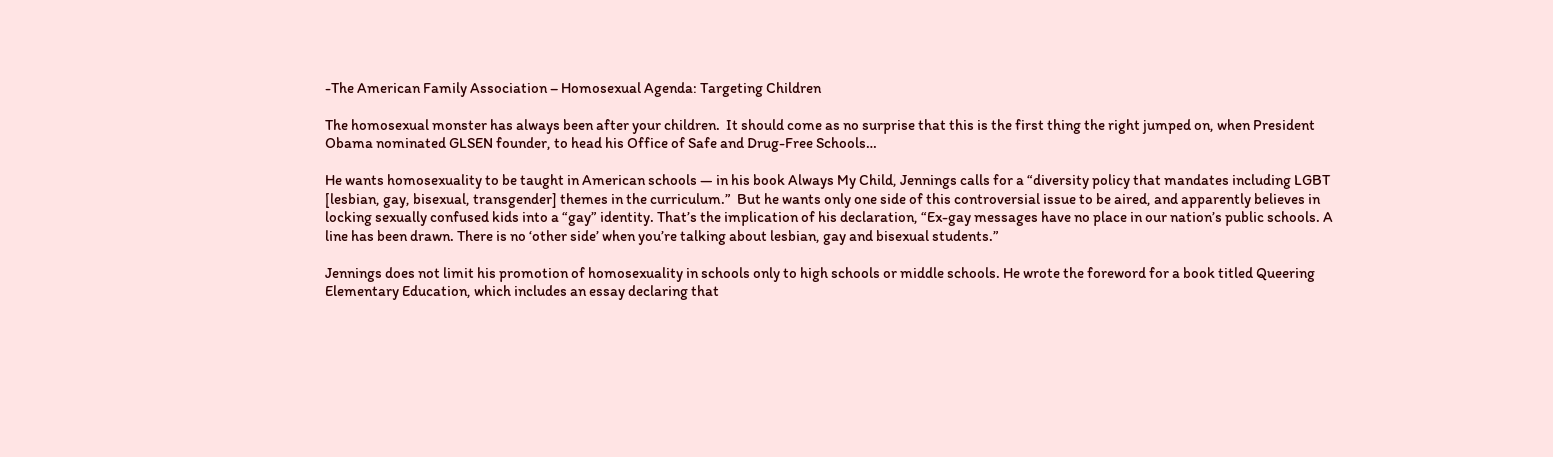-The American Family Association – Homosexual Agenda: Targeting Children

The homosexual monster has always been after your children.  It should come as no surprise that this is the first thing the right jumped on, when President Obama nominated GLSEN founder, to head his Office of Safe and Drug-Free Schools…

He wants homosexuality to be taught in American schools — in his book Always My Child, Jennings calls for a “diversity policy that mandates including LGBT [lesbian, gay, bisexual, transgender] themes in the curriculum.”  But he wants only one side of this controversial issue to be aired, and apparently believes in locking sexually confused kids into a “gay” identity. That’s the implication of his declaration, “Ex-gay messages have no place in our nation’s public schools. A line has been drawn. There is no ‘other side’ when you’re talking about lesbian, gay and bisexual students.”

Jennings does not limit his promotion of homosexuality in schools only to high schools or middle schools. He wrote the foreword for a book titled Queering Elementary Education, which includes an essay declaring that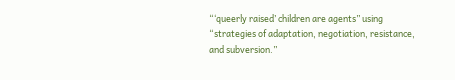“‘queerly raised’ children are agents” using “strategies of adaptation, negotiation, resistance, and subversion.”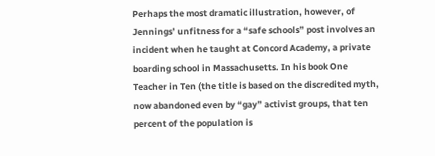Perhaps the most dramatic illustration, however, of Jennings’ unfitness for a “safe schools” post involves an incident when he taught at Concord Academy, a private boarding school in Massachusetts. In his book One Teacher in Ten (the title is based on the discredited myth, now abandoned even by “gay” activist groups, that ten percent of the population is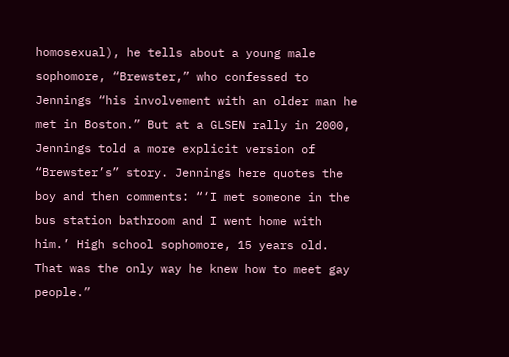homosexual), he tells about a young male sophomore, “Brewster,” who confessed to Jennings “his involvement with an older man he met in Boston.” But at a GLSEN rally in 2000, Jennings told a more explicit version of “Brewster’s” story. Jennings here quotes the boy and then comments: “‘I met someone in the bus station bathroom and I went home with him.’ High school sophomore, 15 years old. That was the only way he knew how to meet gay people.”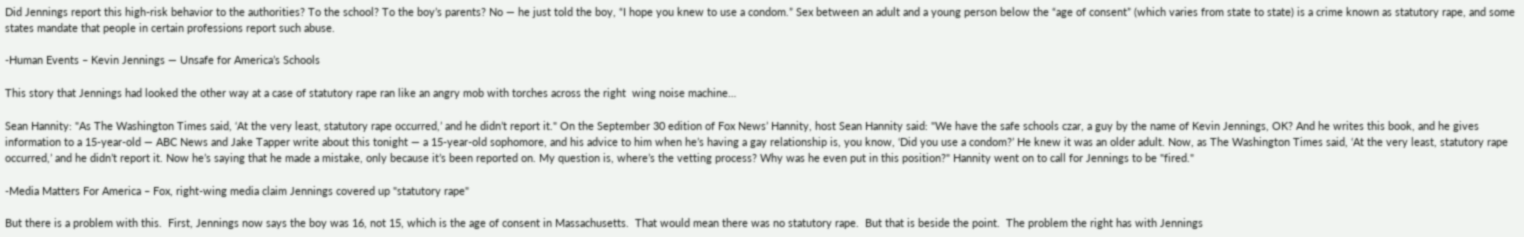Did Jennings report this high-risk behavior to the authorities? To the school? To the boy’s parents? No — he just told the boy, “I hope you knew to use a condom.” Sex between an adult and a young person below the “age of consent” (which varies from state to state) is a crime known as statutory rape, and some states mandate that people in certain professions report such abuse.

-Human Events – Kevin Jennings — Unsafe for America’s Schools

This story that Jennings had looked the other way at a case of statutory rape ran like an angry mob with torches across the right  wing noise machine…

Sean Hannity: "As The Washington Times said, ‘At the very least, statutory rape occurred,’ and he didn’t report it." On the September 30 edition of Fox News’ Hannity, host Sean Hannity said: "We have the safe schools czar, a guy by the name of Kevin Jennings, OK? And he writes this book, and he gives information to a 15-year-old — ABC News and Jake Tapper write about this tonight — a 15-year-old sophomore, and his advice to him when he’s having a gay relationship is, you know, ‘Did you use a condom?’ He knew it was an older adult. Now, as The Washington Times said, ‘At the very least, statutory rape occurred,’ and he didn’t report it. Now he’s saying that he made a mistake, only because it’s been reported on. My question is, where’s the vetting process? Why was he even put in this position?" Hannity went on to call for Jennings to be "fired."

-Media Matters For America – Fox, right-wing media claim Jennings covered up "statutory rape"

But there is a problem with this.  First, Jennings now says the boy was 16, not 15, which is the age of consent in Massachusetts.  That would mean there was no statutory rape.  But that is beside the point.  The problem the right has with Jennings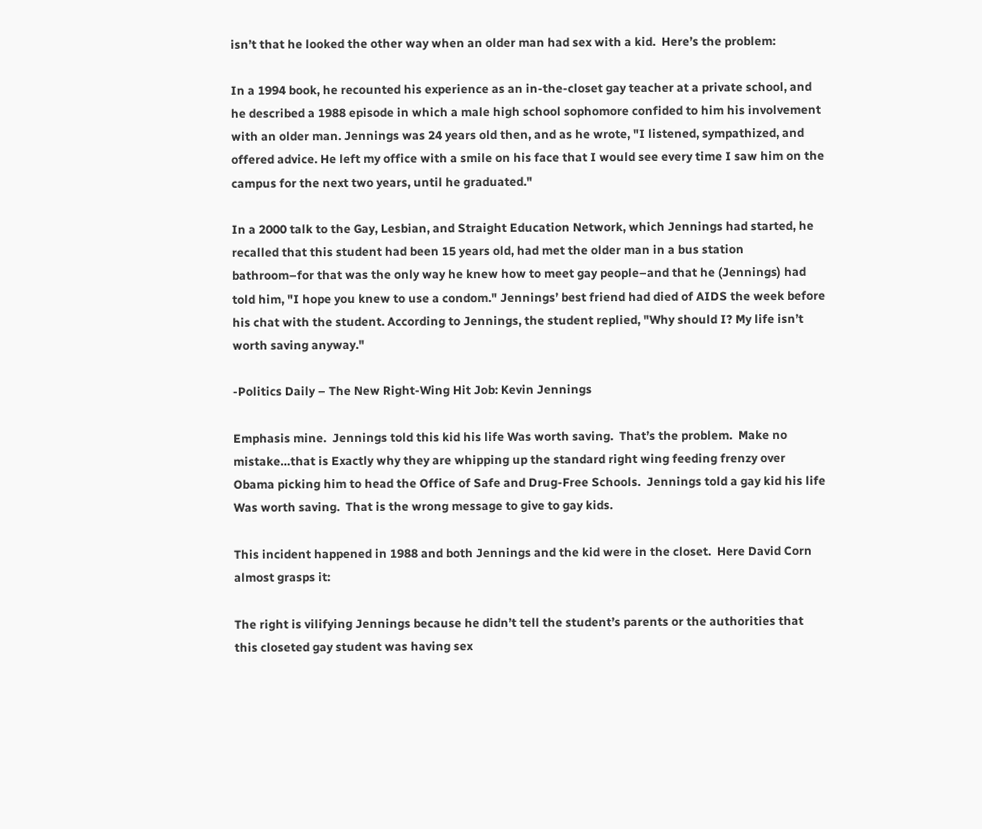isn’t that he looked the other way when an older man had sex with a kid.  Here’s the problem:

In a 1994 book, he recounted his experience as an in-the-closet gay teacher at a private school, and he described a 1988 episode in which a male high school sophomore confided to him his involvement with an older man. Jennings was 24 years old then, and as he wrote, "I listened, sympathized, and offered advice. He left my office with a smile on his face that I would see every time I saw him on the campus for the next two years, until he graduated."

In a 2000 talk to the Gay, Lesbian, and Straight Education Network, which Jennings had started, he recalled that this student had been 15 years old, had met the older man in a bus station bathroom–for that was the only way he knew how to meet gay people–and that he (Jennings) had told him, "I hope you knew to use a condom." Jennings’ best friend had died of AIDS the week before his chat with the student. According to Jennings, the student replied, "Why should I? My life isn’t worth saving anyway."

-Politics Daily – The New Right-Wing Hit Job: Kevin Jennings

Emphasis mine.  Jennings told this kid his life Was worth saving.  That’s the problem.  Make no mistake…that is Exactly why they are whipping up the standard right wing feeding frenzy over Obama picking him to head the Office of Safe and Drug-Free Schools.  Jennings told a gay kid his life Was worth saving.  That is the wrong message to give to gay kids.

This incident happened in 1988 and both Jennings and the kid were in the closet.  Here David Corn almost grasps it:

The right is vilifying Jennings because he didn’t tell the student’s parents or the authorities that this closeted gay student was having sex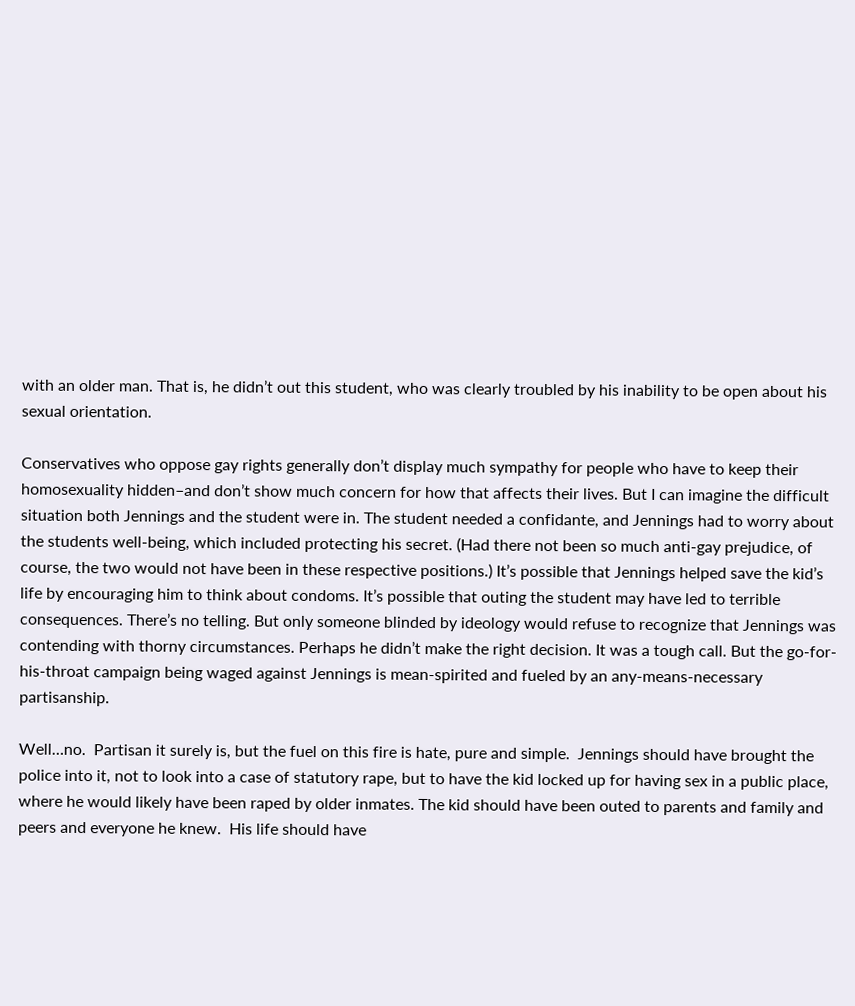with an older man. That is, he didn’t out this student, who was clearly troubled by his inability to be open about his sexual orientation.

Conservatives who oppose gay rights generally don’t display much sympathy for people who have to keep their homosexuality hidden–and don’t show much concern for how that affects their lives. But I can imagine the difficult situation both Jennings and the student were in. The student needed a confidante, and Jennings had to worry about the students well-being, which included protecting his secret. (Had there not been so much anti-gay prejudice, of course, the two would not have been in these respective positions.) It’s possible that Jennings helped save the kid’s life by encouraging him to think about condoms. It’s possible that outing the student may have led to terrible consequences. There’s no telling. But only someone blinded by ideology would refuse to recognize that Jennings was contending with thorny circumstances. Perhaps he didn’t make the right decision. It was a tough call. But the go-for-his-throat campaign being waged against Jennings is mean-spirited and fueled by an any-means-necessary partisanship.

Well…no.  Partisan it surely is, but the fuel on this fire is hate, pure and simple.  Jennings should have brought the police into it, not to look into a case of statutory rape, but to have the kid locked up for having sex in a public place, where he would likely have been raped by older inmates. The kid should have been outed to parents and family and peers and everyone he knew.  His life should have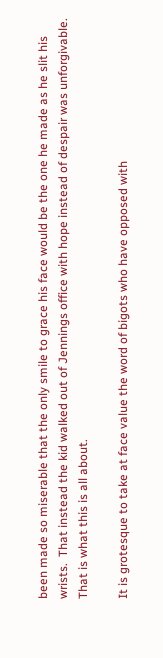been made so miserable that the only smile to grace his face would be the one he made as he slit his wrists.  That instead the kid walked out of Jennings office with hope instead of despair was unforgivable.  That is what this is all about.

It is grotesque to take at face value the word of bigots who have opposed with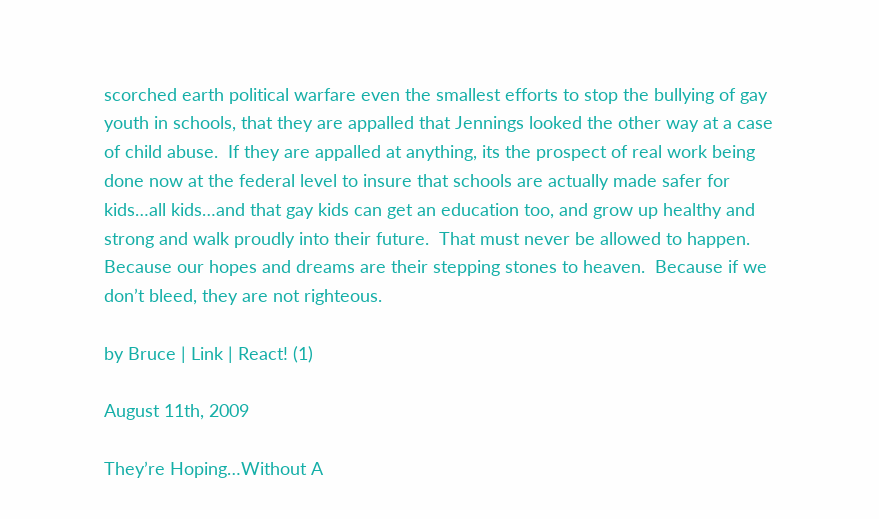scorched earth political warfare even the smallest efforts to stop the bullying of gay youth in schools, that they are appalled that Jennings looked the other way at a case of child abuse.  If they are appalled at anything, its the prospect of real work being done now at the federal level to insure that schools are actually made safer for kids…all kids…and that gay kids can get an education too, and grow up healthy and strong and walk proudly into their future.  That must never be allowed to happen.  Because our hopes and dreams are their stepping stones to heaven.  Because if we don’t bleed, they are not righteous.

by Bruce | Link | React! (1)

August 11th, 2009

They’re Hoping…Without A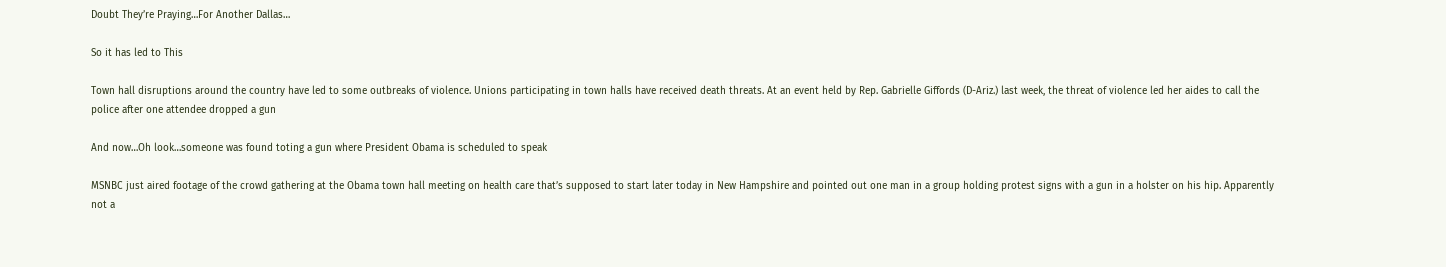Doubt They’re Praying…For Another Dallas…

So it has led to This

Town hall disruptions around the country have led to some outbreaks of violence. Unions participating in town halls have received death threats. At an event held by Rep. Gabrielle Giffords (D-Ariz.) last week, the threat of violence led her aides to call the police after one attendee dropped a gun

And now…Oh look…someone was found toting a gun where President Obama is scheduled to speak

MSNBC just aired footage of the crowd gathering at the Obama town hall meeting on health care that’s supposed to start later today in New Hampshire and pointed out one man in a group holding protest signs with a gun in a holster on his hip. Apparently not a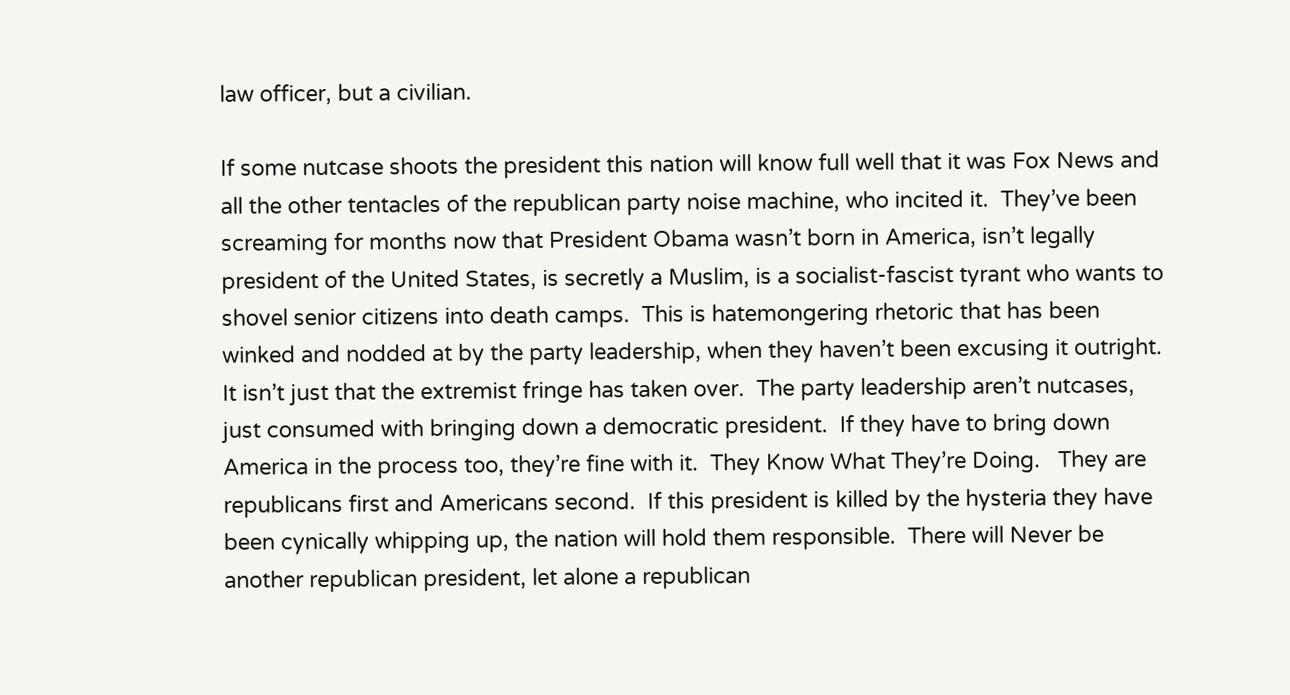law officer, but a civilian.

If some nutcase shoots the president this nation will know full well that it was Fox News and all the other tentacles of the republican party noise machine, who incited it.  They’ve been screaming for months now that President Obama wasn’t born in America, isn’t legally president of the United States, is secretly a Muslim, is a socialist-fascist tyrant who wants to shovel senior citizens into death camps.  This is hatemongering rhetoric that has been winked and nodded at by the party leadership, when they haven’t been excusing it outright.  It isn’t just that the extremist fringe has taken over.  The party leadership aren’t nutcases, just consumed with bringing down a democratic president.  If they have to bring down America in the process too, they’re fine with it.  They Know What They’re Doing.   They are republicans first and Americans second.  If this president is killed by the hysteria they have been cynically whipping up, the nation will hold them responsible.  There will Never be another republican president, let alone a republican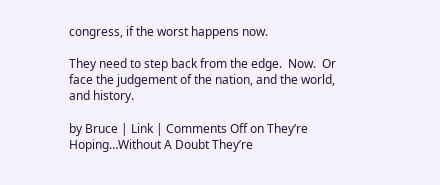congress, if the worst happens now.

They need to step back from the edge.  Now.  Or face the judgement of the nation, and the world, and history.

by Bruce | Link | Comments Off on They’re Hoping…Without A Doubt They’re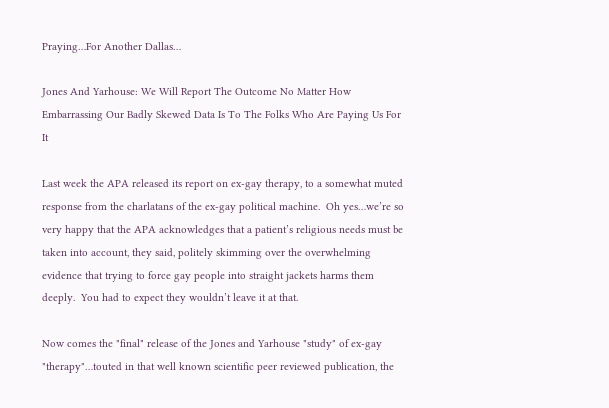Praying…For Another Dallas…

Jones And Yarhouse: We Will Report The Outcome No Matter How Embarrassing Our Badly Skewed Data Is To The Folks Who Are Paying Us For It

Last week the APA released its report on ex-gay therapy, to a somewhat muted response from the charlatans of the ex-gay political machine.  Oh yes…we’re so very happy that the APA acknowledges that a patient’s religious needs must be taken into account, they said, politely skimming over the overwhelming evidence that trying to force gay people into straight jackets harms them deeply.  You had to expect they wouldn’t leave it at that.

Now comes the "final" release of the Jones and Yarhouse "study" of ex-gay "therapy"…touted in that well known scientific peer reviewed publication, the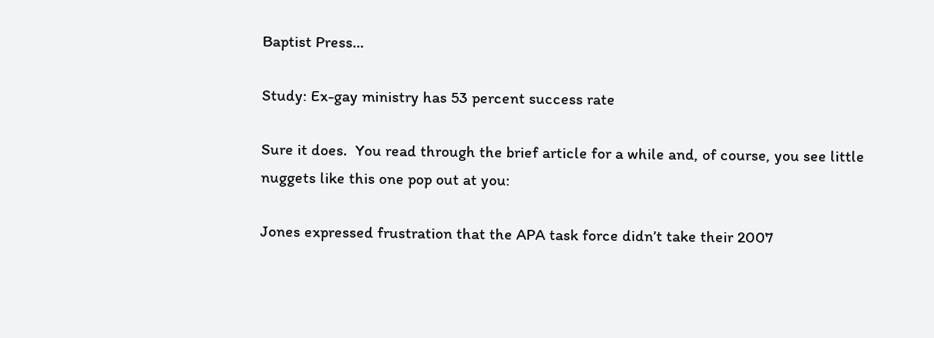Baptist Press…

Study: Ex-gay ministry has 53 percent success rate

Sure it does.  You read through the brief article for a while and, of course, you see little nuggets like this one pop out at you:

Jones expressed frustration that the APA task force didn’t take their 2007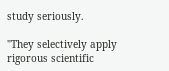study seriously.

"They selectively apply rigorous scientific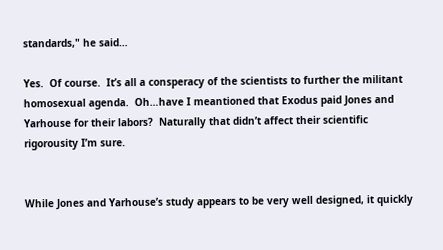standards," he said…

Yes.  Of course.  It’s all a consperacy of the scientists to further the militant homosexual agenda.  Oh…have I meantioned that Exodus paid Jones and Yarhouse for their labors?  Naturally that didn’t affect their scientific rigorousity I’m sure.


While Jones and Yarhouse’s study appears to be very well designed, it quickly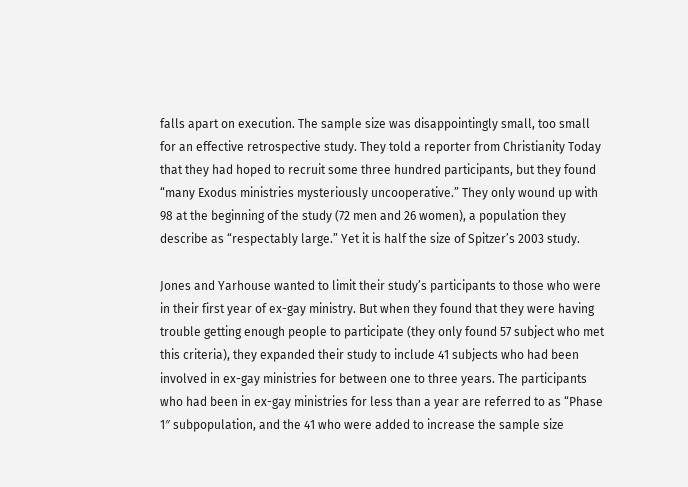falls apart on execution. The sample size was disappointingly small, too small for an effective retrospective study. They told a reporter from Christianity Today that they had hoped to recruit some three hundred participants, but they found “many Exodus ministries mysteriously uncooperative.” They only wound up with 98 at the beginning of the study (72 men and 26 women), a population they describe as “respectably large.” Yet it is half the size of Spitzer’s 2003 study.

Jones and Yarhouse wanted to limit their study’s participants to those who were in their first year of ex-gay ministry. But when they found that they were having trouble getting enough people to participate (they only found 57 subject who met this criteria), they expanded their study to include 41 subjects who had been involved in ex-gay ministries for between one to three years. The participants who had been in ex-gay ministries for less than a year are referred to as “Phase 1″ subpopulation, and the 41 who were added to increase the sample size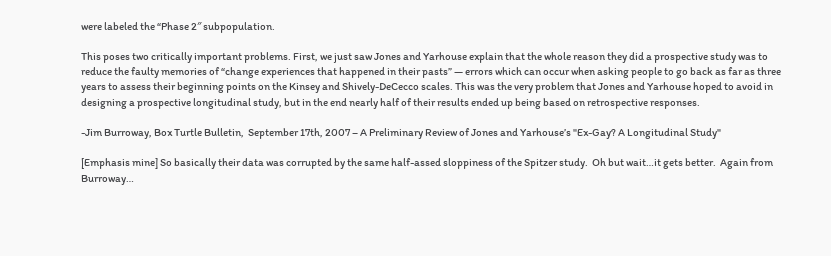were labeled the “Phase 2″ subpopulation.

This poses two critically important problems. First, we just saw Jones and Yarhouse explain that the whole reason they did a prospective study was to reduce the faulty memories of “change experiences that happened in their pasts” — errors which can occur when asking people to go back as far as three years to assess their beginning points on the Kinsey and Shively-DeCecco scales. This was the very problem that Jones and Yarhouse hoped to avoid in designing a prospective longitudinal study, but in the end nearly half of their results ended up being based on retrospective responses.

-Jim Burroway, Box Turtle Bulletin,  September 17th, 2007 – A Preliminary Review of Jones and Yarhouse’s "Ex-Gay? A Longitudinal Study"

[Emphasis mine] So basically their data was corrupted by the same half-assed sloppiness of the Spitzer study.  Oh but wait…it gets better.  Again from Burroway…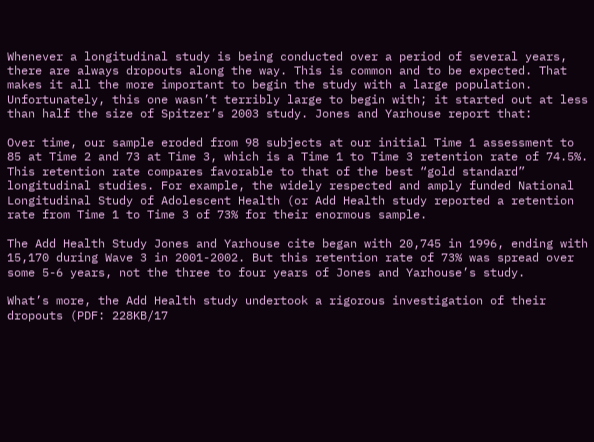Whenever a longitudinal study is being conducted over a period of several years, there are always dropouts along the way. This is common and to be expected. That makes it all the more important to begin the study with a large population. Unfortunately, this one wasn’t terribly large to begin with; it started out at less than half the size of Spitzer’s 2003 study. Jones and Yarhouse report that:

Over time, our sample eroded from 98 subjects at our initial Time 1 assessment to 85 at Time 2 and 73 at Time 3, which is a Time 1 to Time 3 retention rate of 74.5%. This retention rate compares favorable to that of the best “gold standard” longitudinal studies. For example, the widely respected and amply funded National Longitudinal Study of Adolescent Health (or Add Health study reported a retention rate from Time 1 to Time 3 of 73% for their enormous sample.

The Add Health Study Jones and Yarhouse cite began with 20,745 in 1996, ending with 15,170 during Wave 3 in 2001-2002. But this retention rate of 73% was spread over some 5-6 years, not the three to four years of Jones and Yarhouse’s study.

What’s more, the Add Health study undertook a rigorous investigation of their dropouts (PDF: 228KB/17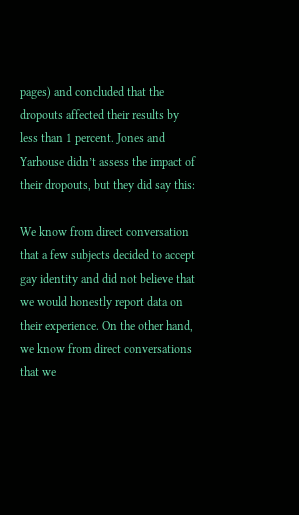pages) and concluded that the dropouts affected their results by less than 1 percent. Jones and Yarhouse didn’t assess the impact of their dropouts, but they did say this:

We know from direct conversation that a few subjects decided to accept gay identity and did not believe that we would honestly report data on their experience. On the other hand, we know from direct conversations that we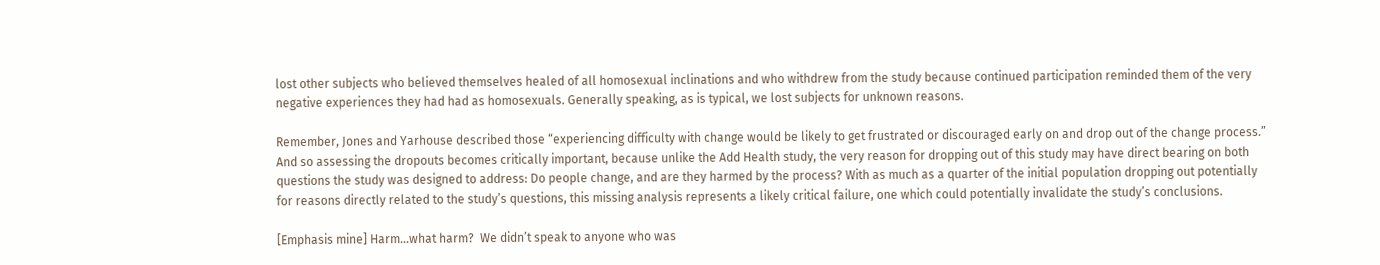lost other subjects who believed themselves healed of all homosexual inclinations and who withdrew from the study because continued participation reminded them of the very negative experiences they had had as homosexuals. Generally speaking, as is typical, we lost subjects for unknown reasons.

Remember, Jones and Yarhouse described those “experiencing difficulty with change would be likely to get frustrated or discouraged early on and drop out of the change process.” And so assessing the dropouts becomes critically important, because unlike the Add Health study, the very reason for dropping out of this study may have direct bearing on both questions the study was designed to address: Do people change, and are they harmed by the process? With as much as a quarter of the initial population dropping out potentially for reasons directly related to the study’s questions, this missing analysis represents a likely critical failure, one which could potentially invalidate the study’s conclusions.

[Emphasis mine] Harm…what harm?  We didn’t speak to anyone who was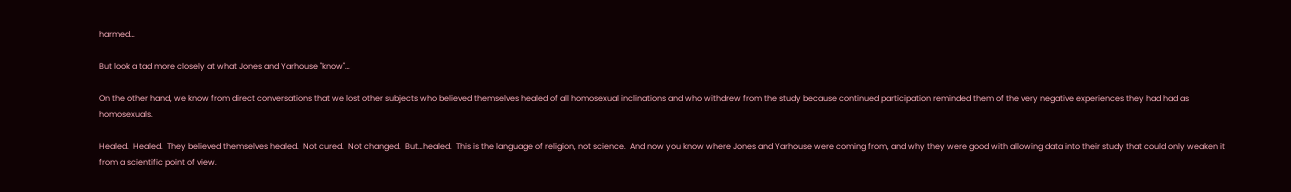harmed…

But look a tad more closely at what Jones and Yarhouse "know"…

On the other hand, we know from direct conversations that we lost other subjects who believed themselves healed of all homosexual inclinations and who withdrew from the study because continued participation reminded them of the very negative experiences they had had as homosexuals.

Healed.  Healed.  They believed themselves healed.  Not cured.  Not changed.  But…healed.  This is the language of religion, not science.  And now you know where Jones and Yarhouse were coming from, and why they were good with allowing data into their study that could only weaken it from a scientific point of view.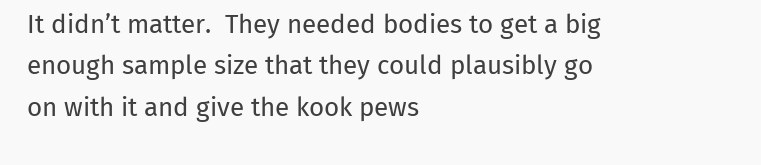It didn’t matter.  They needed bodies to get a big enough sample size that they could plausibly go on with it and give the kook pews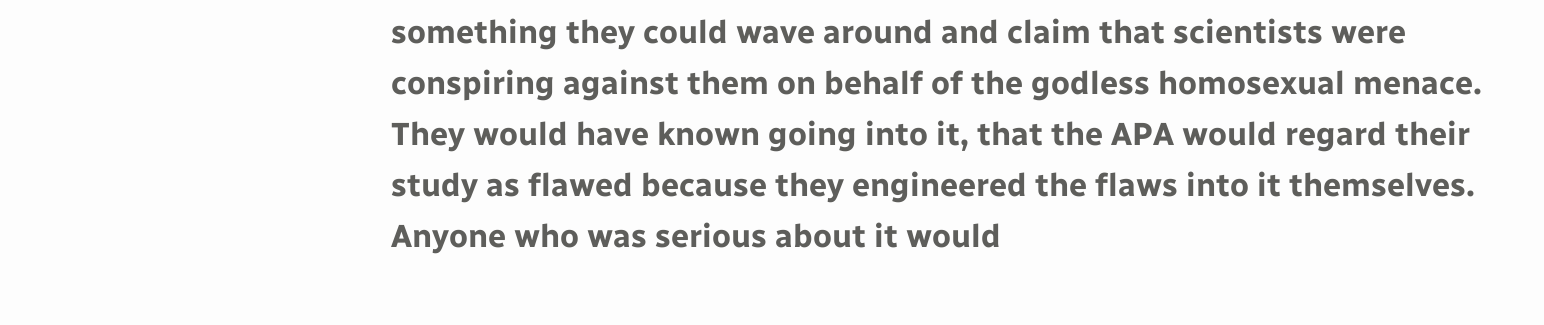something they could wave around and claim that scientists were conspiring against them on behalf of the godless homosexual menace.  They would have known going into it, that the APA would regard their study as flawed because they engineered the flaws into it themselves.  Anyone who was serious about it would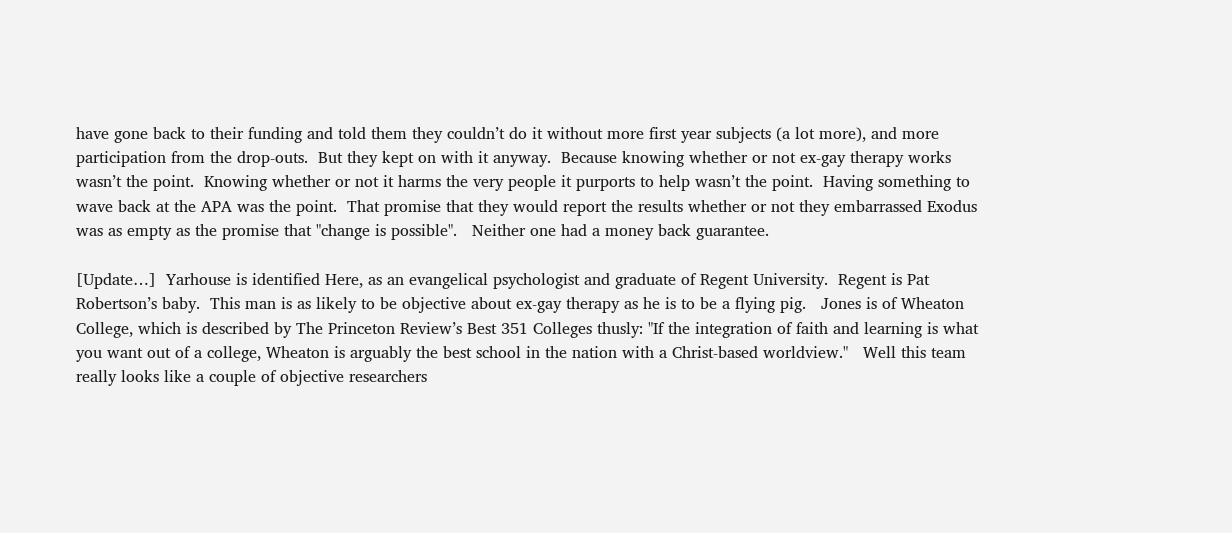have gone back to their funding and told them they couldn’t do it without more first year subjects (a lot more), and more participation from the drop-outs.  But they kept on with it anyway.  Because knowing whether or not ex-gay therapy works wasn’t the point.  Knowing whether or not it harms the very people it purports to help wasn’t the point.  Having something to wave back at the APA was the point.  That promise that they would report the results whether or not they embarrassed Exodus was as empty as the promise that "change is possible".   Neither one had a money back guarantee.

[Update…]  Yarhouse is identified Here, as an evangelical psychologist and graduate of Regent University.  Regent is Pat Robertson’s baby.  This man is as likely to be objective about ex-gay therapy as he is to be a flying pig.   Jones is of Wheaton College, which is described by The Princeton Review’s Best 351 Colleges thusly: "If the integration of faith and learning is what you want out of a college, Wheaton is arguably the best school in the nation with a Christ-based worldview."   Well this team really looks like a couple of objective researchers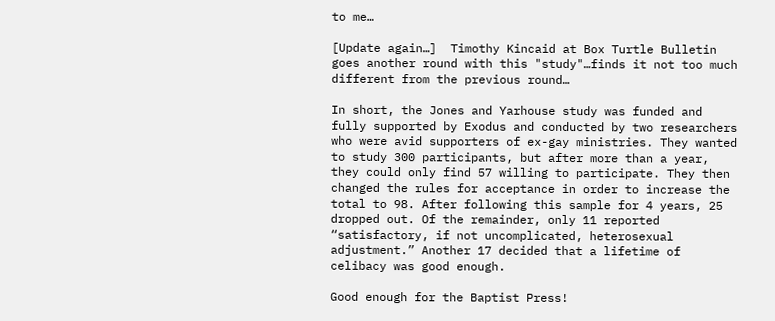to me…

[Update again…]  Timothy Kincaid at Box Turtle Bulletin goes another round with this "study"…finds it not too much different from the previous round…

In short, the Jones and Yarhouse study was funded and fully supported by Exodus and conducted by two researchers who were avid supporters of ex-gay ministries. They wanted to study 300 participants, but after more than a year, they could only find 57 willing to participate. They then changed the rules for acceptance in order to increase the total to 98. After following this sample for 4 years, 25 dropped out. Of the remainder, only 11 reported “satisfactory, if not uncomplicated, heterosexual adjustment.” Another 17 decided that a lifetime of celibacy was good enough.

Good enough for the Baptist Press!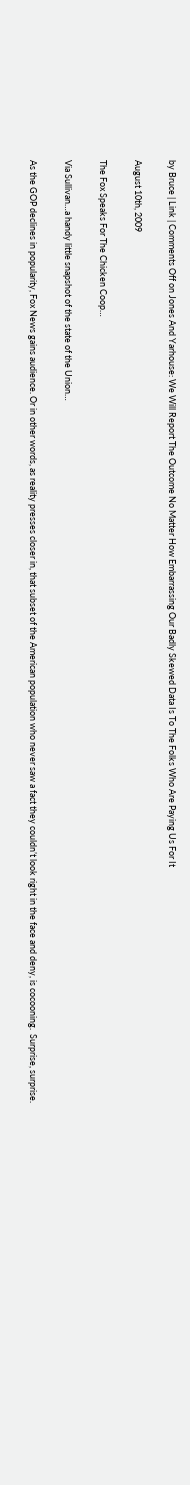by Bruce | Link | Comments Off on Jones And Yarhouse: We Will Report The Outcome No Matter How Embarrassing Our Badly Skewed Data Is To The Folks Who Are Paying Us For It

August 10th, 2009

The Fox Speaks For The Chicken Coop…

Via Sullivan…a handy little snapshot of the state of the Union…

As the GOP declines in popularity, Fox News gains audience. Or in other words, as reality presses closer in, that subset of the American population who never saw a fact they couldn’t look right in the face and deny, is cocooning.  Surprise, surprise.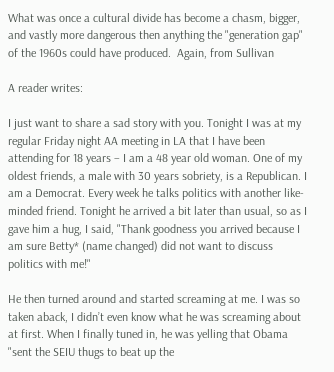What was once a cultural divide has become a chasm, bigger, and vastly more dangerous then anything the "generation gap" of the 1960s could have produced.  Again, from Sullivan

A reader writes:

I just want to share a sad story with you. Tonight I was at my regular Friday night AA meeting in LA that I have been attending for 18 years – I am a 48 year old woman. One of my oldest friends, a male with 30 years sobriety, is a Republican. I am a Democrat. Every week he talks politics with another like-minded friend. Tonight he arrived a bit later than usual, so as I gave him a hug, I said, "Thank goodness you arrived because I am sure Betty* (name changed) did not want to discuss politics with me!"

He then turned around and started screaming at me. I was so taken aback, I didn’t even know what he was screaming about at first. When I finally tuned in, he was yelling that Obama "sent the SEIU thugs to beat up the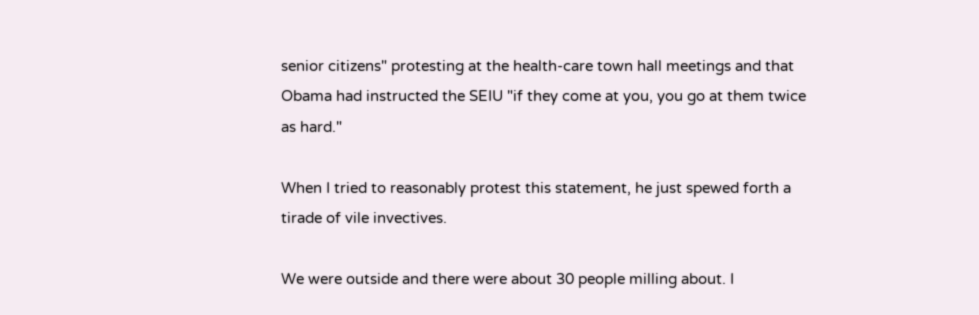senior citizens" protesting at the health-care town hall meetings and that Obama had instructed the SEIU "if they come at you, you go at them twice as hard."

When I tried to reasonably protest this statement, he just spewed forth a tirade of vile invectives.

We were outside and there were about 30 people milling about. I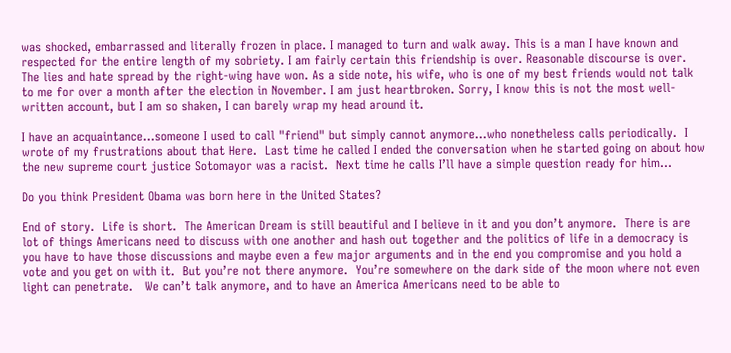was shocked, embarrassed and literally frozen in place. I managed to turn and walk away. This is a man I have known and respected for the entire length of my sobriety. I am fairly certain this friendship is over. Reasonable discourse is over. The lies and hate spread by the right-wing have won. As a side note, his wife, who is one of my best friends would not talk to me for over a month after the election in November. I am just heartbroken. Sorry, I know this is not the most well-written account, but I am so shaken, I can barely wrap my head around it.

I have an acquaintance…someone I used to call "friend" but simply cannot anymore…who nonetheless calls periodically.  I wrote of my frustrations about that Here.  Last time he called I ended the conversation when he started going on about how the new supreme court justice Sotomayor was a racist.  Next time he calls I’ll have a simple question ready for him…

Do you think President Obama was born here in the United States?

End of story.  Life is short.  The American Dream is still beautiful and I believe in it and you don’t anymore.  There is are lot of things Americans need to discuss with one another and hash out together and the politics of life in a democracy is you have to have those discussions and maybe even a few major arguments and in the end you compromise and you hold a vote and you get on with it.  But you’re not there anymore.  You’re somewhere on the dark side of the moon where not even light can penetrate.   We can’t talk anymore, and to have an America Americans need to be able to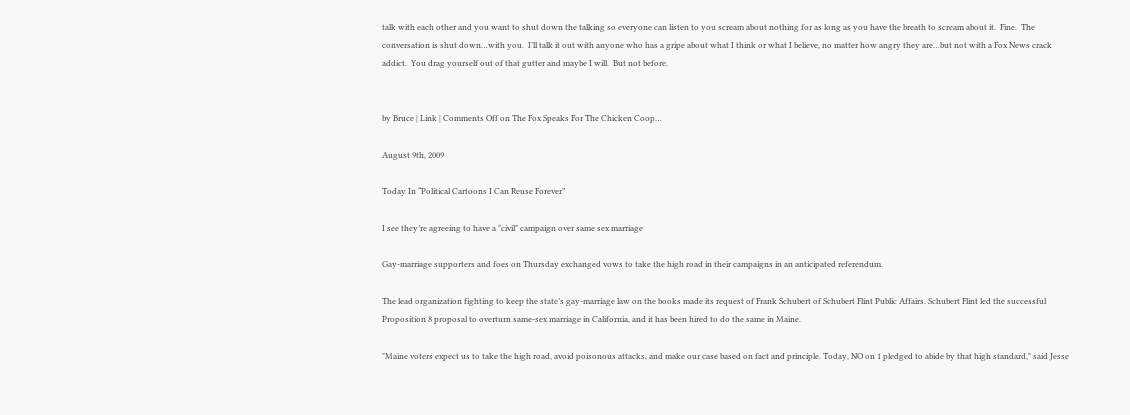talk with each other and you want to shut down the talking so everyone can listen to you scream about nothing for as long as you have the breath to scream about it.  Fine.  The conversation is shut down…with you.  I’ll talk it out with anyone who has a gripe about what I think or what I believe, no matter how angry they are…but not with a Fox News crack addict.  You drag yourself out of that gutter and maybe I will.  But not before.


by Bruce | Link | Comments Off on The Fox Speaks For The Chicken Coop…

August 9th, 2009

Today In “Political Cartoons I Can Reuse Forever”

I see they’re agreeing to have a "civil" campaign over same sex marriage

Gay-marriage supporters and foes on Thursday exchanged vows to take the high road in their campaigns in an anticipated referendum.

The lead organization fighting to keep the state’s gay-marriage law on the books made its request of Frank Schubert of Schubert Flint Public Affairs. Schubert Flint led the successful Proposition 8 proposal to overturn same-sex marriage in California, and it has been hired to do the same in Maine.

"Maine voters expect us to take the high road, avoid poisonous attacks, and make our case based on fact and principle. Today, NO on 1 pledged to abide by that high standard," said Jesse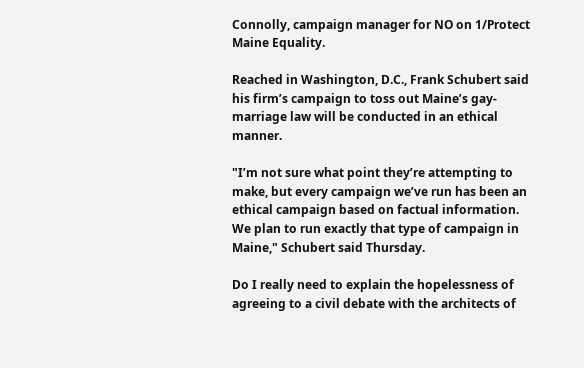Connolly, campaign manager for NO on 1/Protect Maine Equality.

Reached in Washington, D.C., Frank Schubert said his firm’s campaign to toss out Maine’s gay-marriage law will be conducted in an ethical manner.

"I’m not sure what point they’re attempting to make, but every campaign we’ve run has been an ethical campaign based on factual information. We plan to run exactly that type of campaign in Maine," Schubert said Thursday.

Do I really need to explain the hopelessness of agreeing to a civil debate with the architects of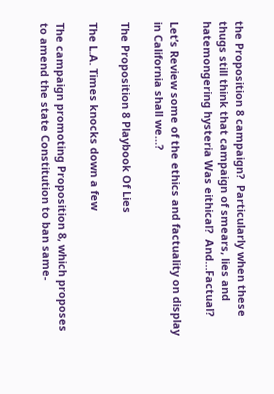the Proposition 8 campaign?  Particularly when these thugs still think that campaign of smears, lies and hatemongering hysteria Was eithical?  And…Factual?

Let’s Review some of the ethics and factuality on display in California shall we…?

The Proposition 8 Playbook Of Lies

The L.A. Times knocks down a few

The campaign promoting Proposition 8, which proposes to amend the state Constitution to ban same-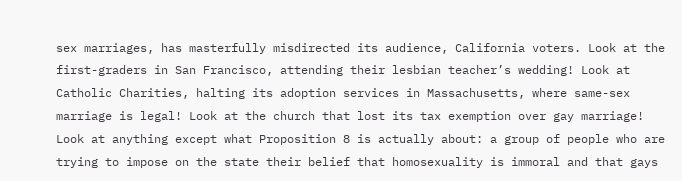sex marriages, has masterfully misdirected its audience, California voters. Look at the first-graders in San Francisco, attending their lesbian teacher’s wedding! Look at Catholic Charities, halting its adoption services in Massachusetts, where same-sex marriage is legal! Look at the church that lost its tax exemption over gay marriage! Look at anything except what Proposition 8 is actually about: a group of people who are trying to impose on the state their belief that homosexuality is immoral and that gays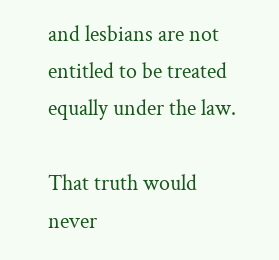and lesbians are not entitled to be treated equally under the law.

That truth would never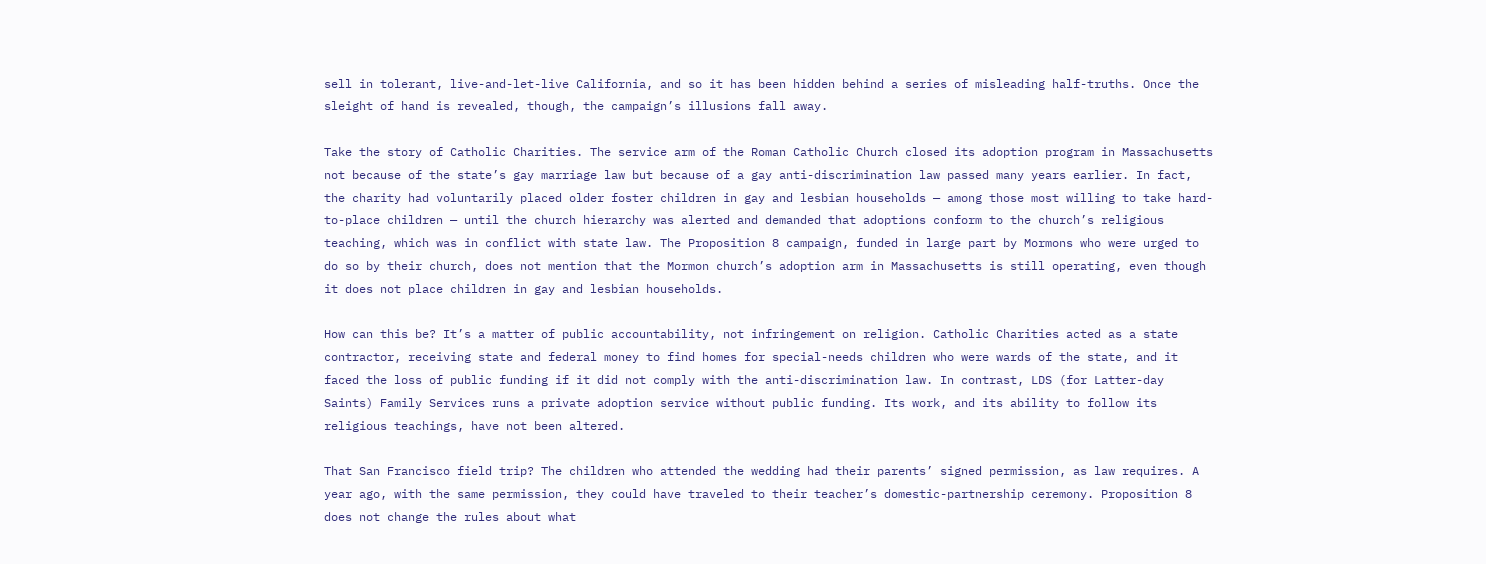sell in tolerant, live-and-let-live California, and so it has been hidden behind a series of misleading half-truths. Once the sleight of hand is revealed, though, the campaign’s illusions fall away.

Take the story of Catholic Charities. The service arm of the Roman Catholic Church closed its adoption program in Massachusetts not because of the state’s gay marriage law but because of a gay anti-discrimination law passed many years earlier. In fact, the charity had voluntarily placed older foster children in gay and lesbian households — among those most willing to take hard-to-place children — until the church hierarchy was alerted and demanded that adoptions conform to the church’s religious teaching, which was in conflict with state law. The Proposition 8 campaign, funded in large part by Mormons who were urged to do so by their church, does not mention that the Mormon church’s adoption arm in Massachusetts is still operating, even though it does not place children in gay and lesbian households.

How can this be? It’s a matter of public accountability, not infringement on religion. Catholic Charities acted as a state contractor, receiving state and federal money to find homes for special-needs children who were wards of the state, and it faced the loss of public funding if it did not comply with the anti-discrimination law. In contrast, LDS (for Latter-day Saints) Family Services runs a private adoption service without public funding. Its work, and its ability to follow its religious teachings, have not been altered.

That San Francisco field trip? The children who attended the wedding had their parents’ signed permission, as law requires. A year ago, with the same permission, they could have traveled to their teacher’s domestic-partnership ceremony. Proposition 8 does not change the rules about what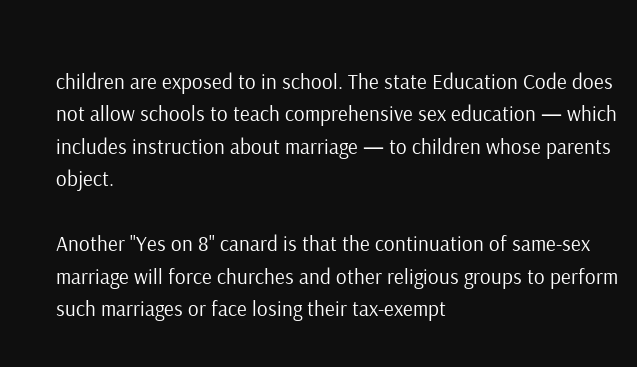children are exposed to in school. The state Education Code does not allow schools to teach comprehensive sex education — which includes instruction about marriage — to children whose parents object.

Another "Yes on 8" canard is that the continuation of same-sex marriage will force churches and other religious groups to perform such marriages or face losing their tax-exempt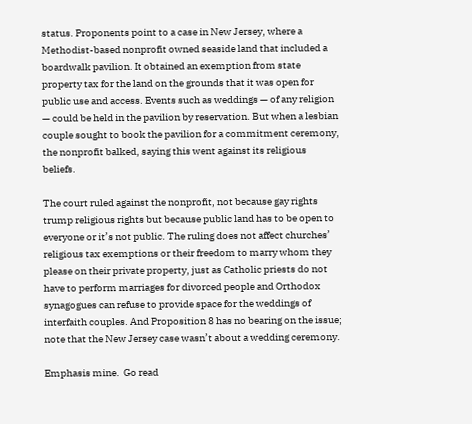status. Proponents point to a case in New Jersey, where a Methodist-based nonprofit owned seaside land that included a boardwalk pavilion. It obtained an exemption from state property tax for the land on the grounds that it was open for public use and access. Events such as weddings — of any religion — could be held in the pavilion by reservation. But when a lesbian couple sought to book the pavilion for a commitment ceremony, the nonprofit balked, saying this went against its religious beliefs.

The court ruled against the nonprofit, not because gay rights trump religious rights but because public land has to be open to everyone or it’s not public. The ruling does not affect churches’ religious tax exemptions or their freedom to marry whom they please on their private property, just as Catholic priests do not have to perform marriages for divorced people and Orthodox synagogues can refuse to provide space for the weddings of interfaith couples. And Proposition 8 has no bearing on the issue; note that the New Jersey case wasn’t about a wedding ceremony.

Emphasis mine.  Go read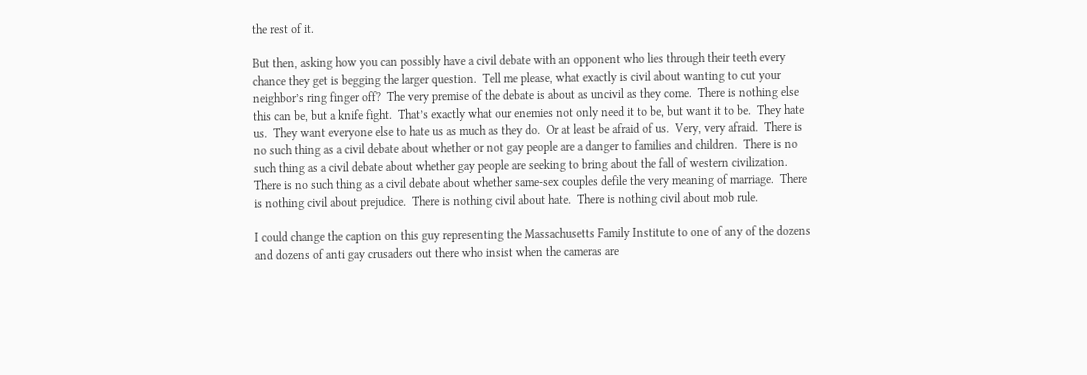the rest of it.

But then, asking how you can possibly have a civil debate with an opponent who lies through their teeth every chance they get is begging the larger question.  Tell me please, what exactly is civil about wanting to cut your neighbor’s ring finger off?  The very premise of the debate is about as uncivil as they come.  There is nothing else this can be, but a knife fight.  That’s exactly what our enemies not only need it to be, but want it to be.  They hate us.  They want everyone else to hate us as much as they do.  Or at least be afraid of us.  Very, very afraid.  There is no such thing as a civil debate about whether or not gay people are a danger to families and children.  There is no such thing as a civil debate about whether gay people are seeking to bring about the fall of western civilization.  There is no such thing as a civil debate about whether same-sex couples defile the very meaning of marriage.  There is nothing civil about prejudice.  There is nothing civil about hate.  There is nothing civil about mob rule.

I could change the caption on this guy representing the Massachusetts Family Institute to one of any of the dozens and dozens of anti gay crusaders out there who insist when the cameras are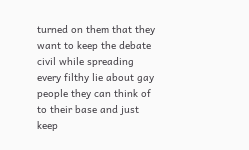turned on them that they want to keep the debate civil while spreading every filthy lie about gay people they can think of to their base and just keep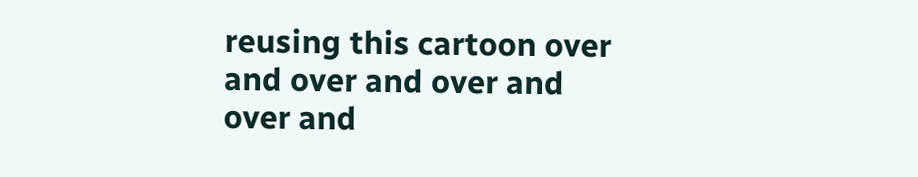reusing this cartoon over and over and over and over and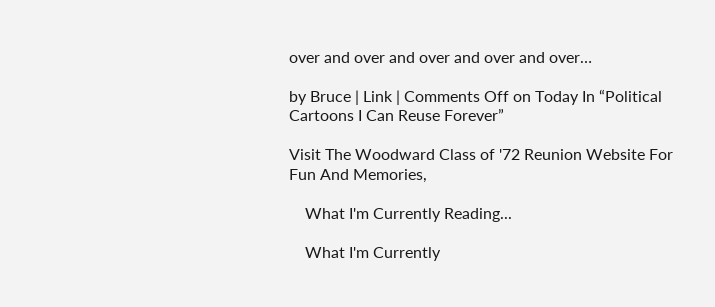over and over and over and over and over…

by Bruce | Link | Comments Off on Today In “Political Cartoons I Can Reuse Forever”

Visit The Woodward Class of '72 Reunion Website For Fun And Memories,

    What I'm Currently Reading...

    What I'm Currently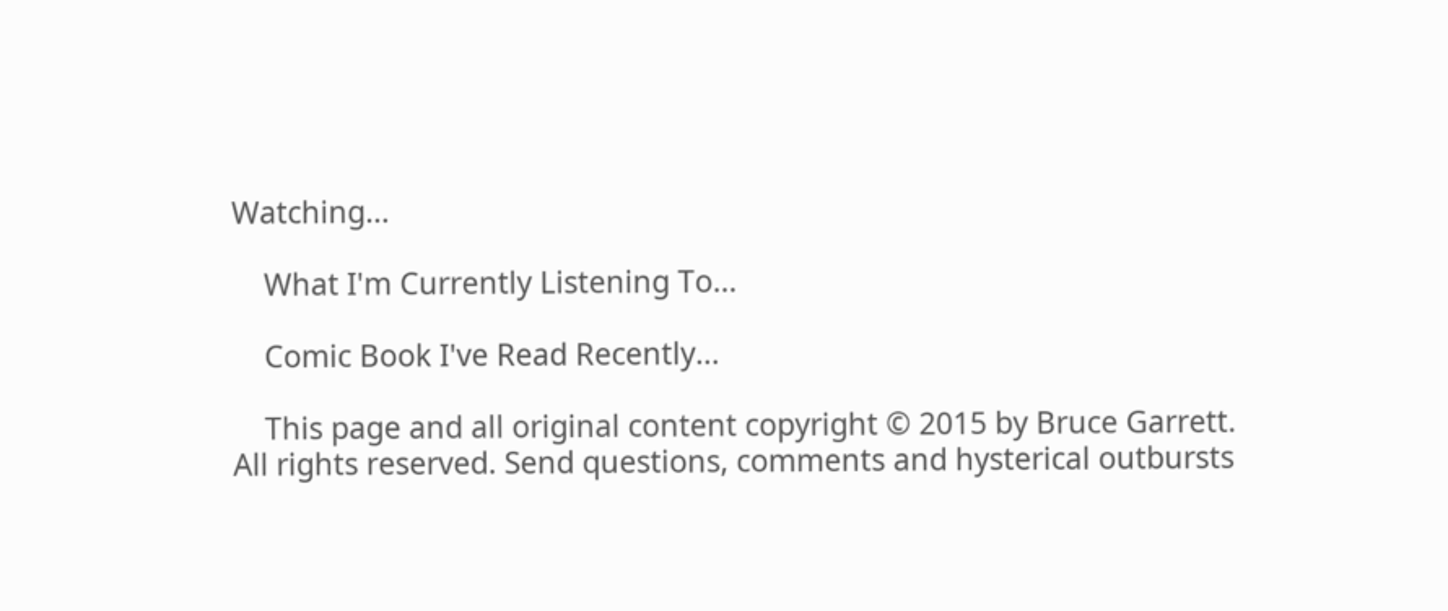Watching...

    What I'm Currently Listening To...

    Comic Book I've Read Recently...

    This page and all original content copyright © 2015 by Bruce Garrett. All rights reserved. Send questions, comments and hysterical outbursts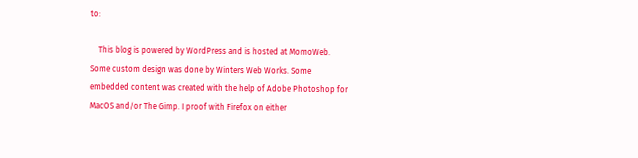to:

    This blog is powered by WordPress and is hosted at MomoWeb. Some custom design was done by Winters Web Works. Some embedded content was created with the help of Adobe Photoshop for MacOS and/or The Gimp. I proof with Firefox on either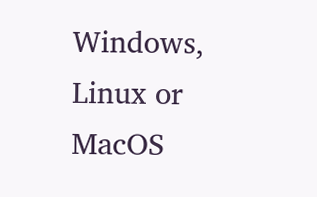Windows, Linux or MacOS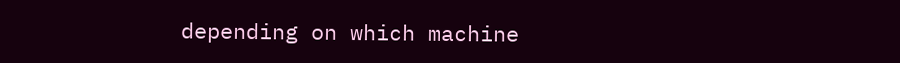depending on which machine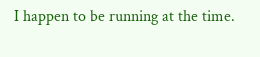I happen to be running at the time.